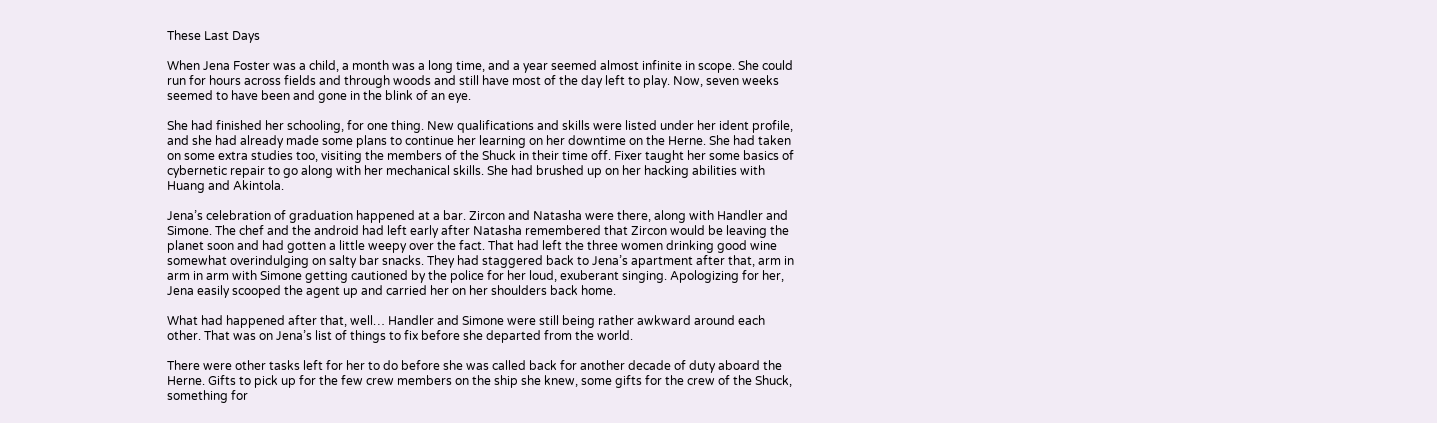These Last Days

When Jena Foster was a child, a month was a long time, and a year seemed almost infinite in scope. She could run for hours across fields and through woods and still have most of the day left to play. Now, seven weeks seemed to have been and gone in the blink of an eye.

She had finished her schooling, for one thing. New qualifications and skills were listed under her ident profile, and she had already made some plans to continue her learning on her downtime on the Herne. She had taken on some extra studies too, visiting the members of the Shuck in their time off. Fixer taught her some basics of cybernetic repair to go along with her mechanical skills. She had brushed up on her hacking abilities with Huang and Akintola.

Jena’s celebration of graduation happened at a bar. Zircon and Natasha were there, along with Handler and Simone. The chef and the android had left early after Natasha remembered that Zircon would be leaving the planet soon and had gotten a little weepy over the fact. That had left the three women drinking good wine somewhat overindulging on salty bar snacks. They had staggered back to Jena’s apartment after that, arm in arm in arm with Simone getting cautioned by the police for her loud, exuberant singing. Apologizing for her, Jena easily scooped the agent up and carried her on her shoulders back home.

What had happened after that, well… Handler and Simone were still being rather awkward around each other. That was on Jena’s list of things to fix before she departed from the world.

There were other tasks left for her to do before she was called back for another decade of duty aboard the Herne. Gifts to pick up for the few crew members on the ship she knew, some gifts for the crew of the Shuck, something for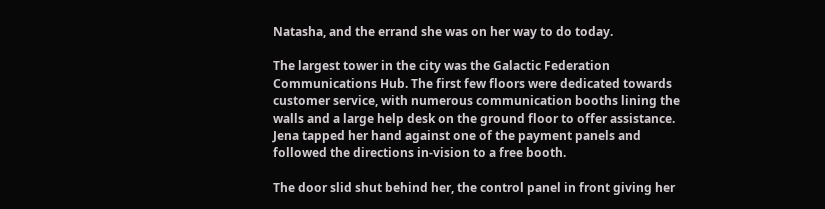Natasha, and the errand she was on her way to do today.

The largest tower in the city was the Galactic Federation Communications Hub. The first few floors were dedicated towards customer service, with numerous communication booths lining the walls and a large help desk on the ground floor to offer assistance. Jena tapped her hand against one of the payment panels and followed the directions in-vision to a free booth.

The door slid shut behind her, the control panel in front giving her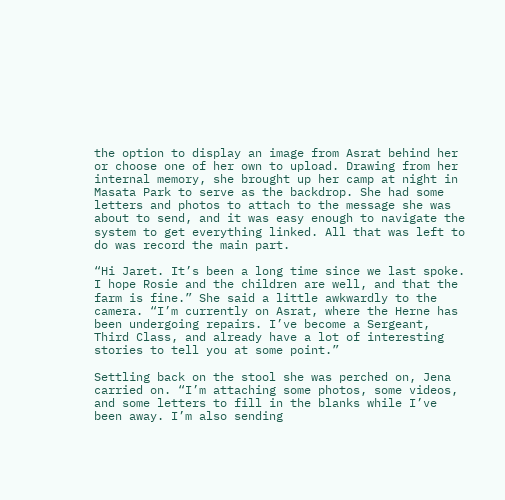the option to display an image from Asrat behind her or choose one of her own to upload. Drawing from her internal memory, she brought up her camp at night in Masata Park to serve as the backdrop. She had some letters and photos to attach to the message she was about to send, and it was easy enough to navigate the system to get everything linked. All that was left to do was record the main part.

“Hi Jaret. It’s been a long time since we last spoke. I hope Rosie and the children are well, and that the farm is fine.” She said a little awkwardly to the camera. “I’m currently on Asrat, where the Herne has been undergoing repairs. I’ve become a Sergeant, Third Class, and already have a lot of interesting stories to tell you at some point.”

Settling back on the stool she was perched on, Jena carried on. “I’m attaching some photos, some videos, and some letters to fill in the blanks while I’ve been away. I’m also sending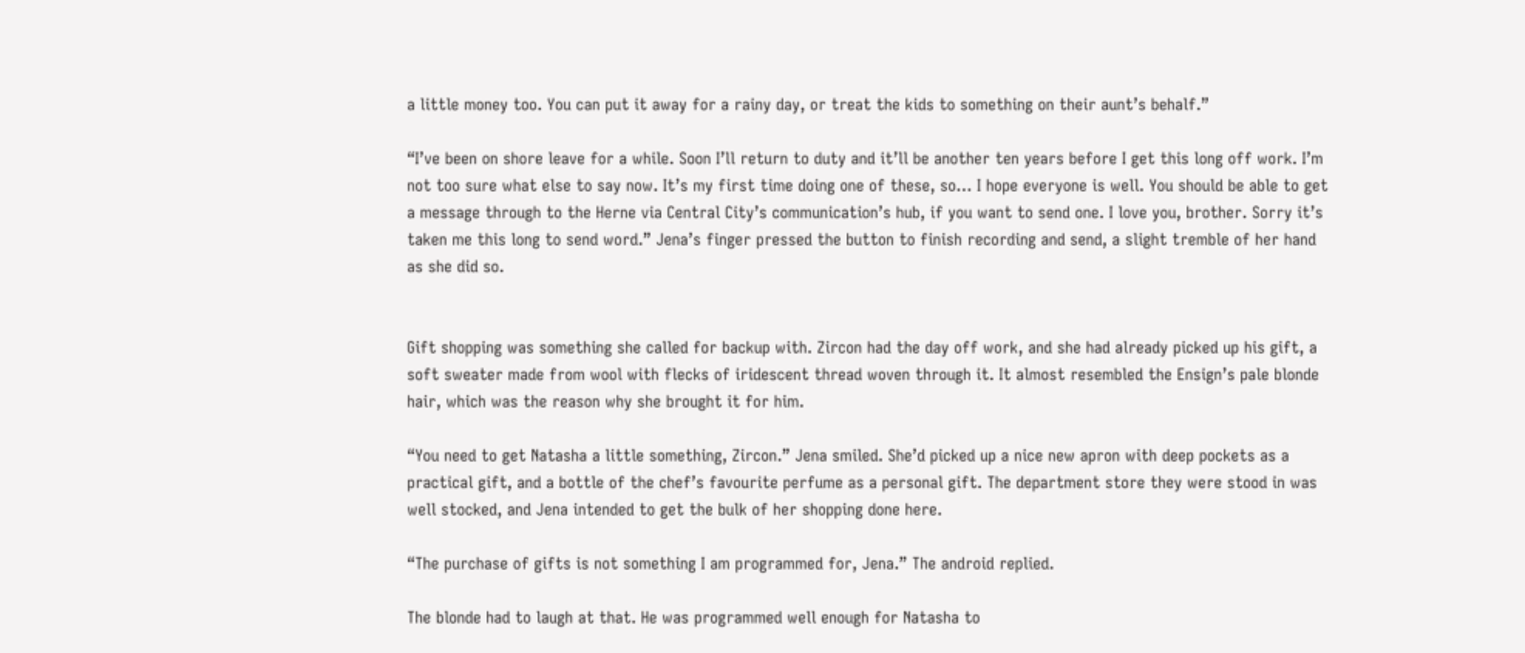a little money too. You can put it away for a rainy day, or treat the kids to something on their aunt’s behalf.”

“I’ve been on shore leave for a while. Soon I’ll return to duty and it’ll be another ten years before I get this long off work. I’m not too sure what else to say now. It’s my first time doing one of these, so… I hope everyone is well. You should be able to get a message through to the Herne via Central City’s communication’s hub, if you want to send one. I love you, brother. Sorry it’s taken me this long to send word.” Jena’s finger pressed the button to finish recording and send, a slight tremble of her hand as she did so.


Gift shopping was something she called for backup with. Zircon had the day off work, and she had already picked up his gift, a soft sweater made from wool with flecks of iridescent thread woven through it. It almost resembled the Ensign’s pale blonde hair, which was the reason why she brought it for him.

“You need to get Natasha a little something, Zircon.” Jena smiled. She’d picked up a nice new apron with deep pockets as a practical gift, and a bottle of the chef’s favourite perfume as a personal gift. The department store they were stood in was well stocked, and Jena intended to get the bulk of her shopping done here.

“The purchase of gifts is not something I am programmed for, Jena.” The android replied.

The blonde had to laugh at that. He was programmed well enough for Natasha to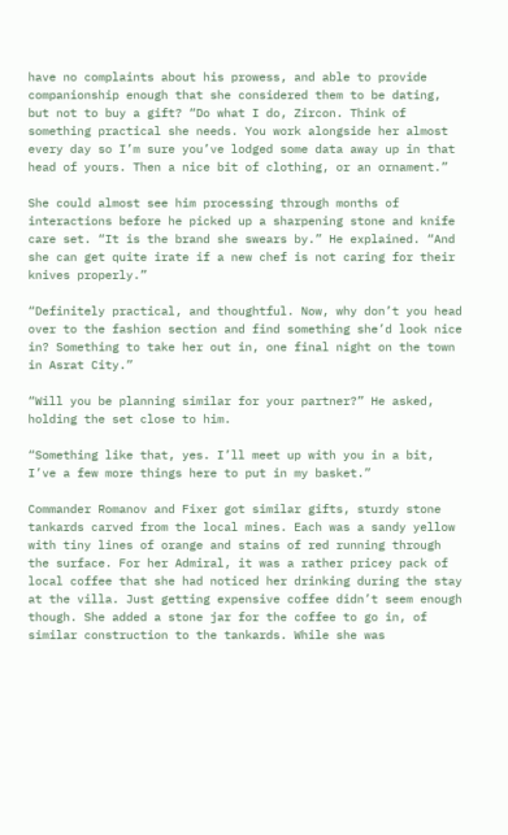have no complaints about his prowess, and able to provide companionship enough that she considered them to be dating, but not to buy a gift? “Do what I do, Zircon. Think of something practical she needs. You work alongside her almost every day so I’m sure you’ve lodged some data away up in that head of yours. Then a nice bit of clothing, or an ornament.”

She could almost see him processing through months of interactions before he picked up a sharpening stone and knife care set. “It is the brand she swears by.” He explained. “And she can get quite irate if a new chef is not caring for their knives properly.”

“Definitely practical, and thoughtful. Now, why don’t you head over to the fashion section and find something she’d look nice in? Something to take her out in, one final night on the town in Asrat City.”

“Will you be planning similar for your partner?” He asked, holding the set close to him.

“Something like that, yes. I’ll meet up with you in a bit, I’ve a few more things here to put in my basket.”

Commander Romanov and Fixer got similar gifts, sturdy stone tankards carved from the local mines. Each was a sandy yellow with tiny lines of orange and stains of red running through the surface. For her Admiral, it was a rather pricey pack of local coffee that she had noticed her drinking during the stay at the villa. Just getting expensive coffee didn’t seem enough though. She added a stone jar for the coffee to go in, of similar construction to the tankards. While she was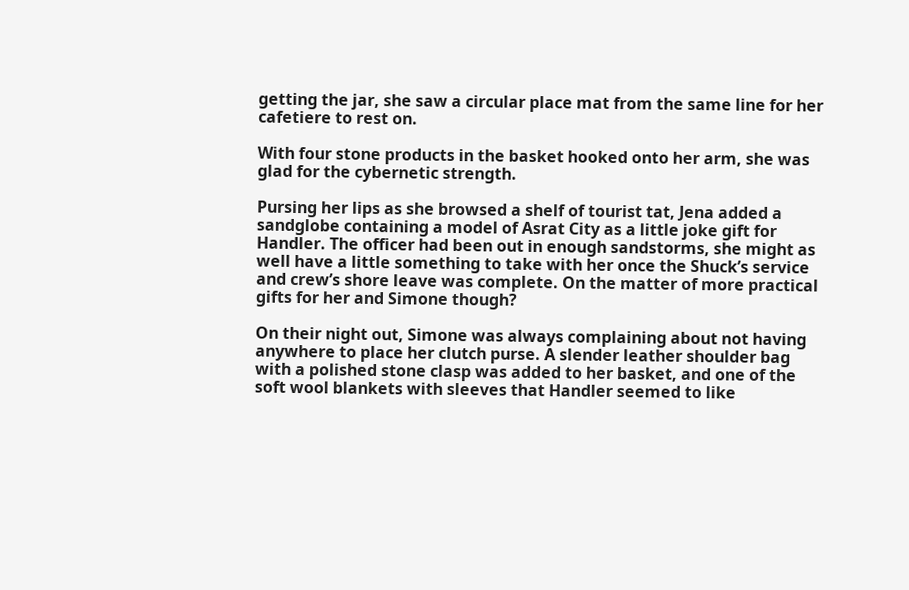getting the jar, she saw a circular place mat from the same line for her cafetiere to rest on.

With four stone products in the basket hooked onto her arm, she was glad for the cybernetic strength.

Pursing her lips as she browsed a shelf of tourist tat, Jena added a sandglobe containing a model of Asrat City as a little joke gift for Handler. The officer had been out in enough sandstorms, she might as well have a little something to take with her once the Shuck’s service and crew’s shore leave was complete. On the matter of more practical gifts for her and Simone though?

On their night out, Simone was always complaining about not having anywhere to place her clutch purse. A slender leather shoulder bag with a polished stone clasp was added to her basket, and one of the soft wool blankets with sleeves that Handler seemed to like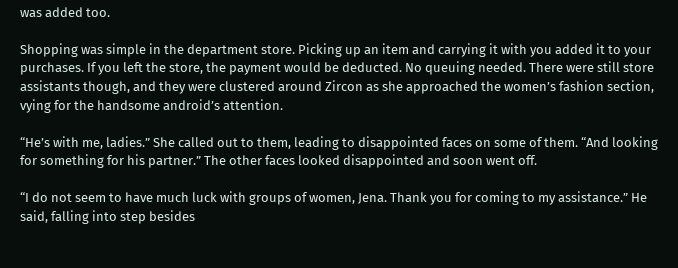was added too.

Shopping was simple in the department store. Picking up an item and carrying it with you added it to your purchases. If you left the store, the payment would be deducted. No queuing needed. There were still store assistants though, and they were clustered around Zircon as she approached the women’s fashion section, vying for the handsome android’s attention.

“He’s with me, ladies.” She called out to them, leading to disappointed faces on some of them. “And looking for something for his partner.” The other faces looked disappointed and soon went off.

“I do not seem to have much luck with groups of women, Jena. Thank you for coming to my assistance.” He said, falling into step besides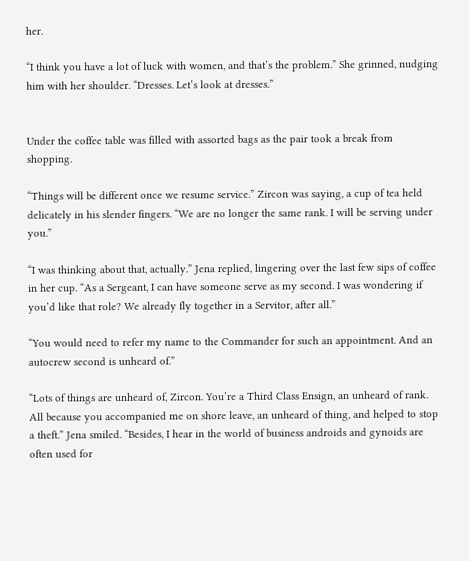her.

“I think you have a lot of luck with women, and that’s the problem.” She grinned, nudging him with her shoulder. “Dresses. Let’s look at dresses.”


Under the coffee table was filled with assorted bags as the pair took a break from shopping.

“Things will be different once we resume service.” Zircon was saying, a cup of tea held delicately in his slender fingers. “We are no longer the same rank. I will be serving under you.”

“I was thinking about that, actually.” Jena replied, lingering over the last few sips of coffee in her cup. “As a Sergeant, I can have someone serve as my second. I was wondering if you’d like that role? We already fly together in a Servitor, after all.”

“You would need to refer my name to the Commander for such an appointment. And an autocrew second is unheard of.”

“Lots of things are unheard of, Zircon. You’re a Third Class Ensign, an unheard of rank. All because you accompanied me on shore leave, an unheard of thing, and helped to stop a theft.” Jena smiled. “Besides, I hear in the world of business androids and gynoids are often used for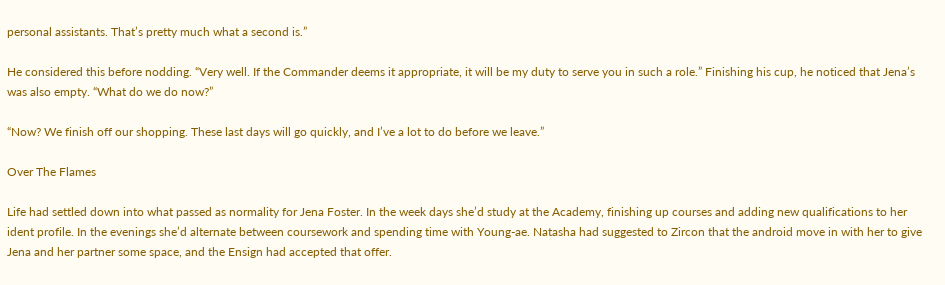personal assistants. That’s pretty much what a second is.”

He considered this before nodding. “Very well. If the Commander deems it appropriate, it will be my duty to serve you in such a role.” Finishing his cup, he noticed that Jena’s was also empty. “What do we do now?”

“Now? We finish off our shopping. These last days will go quickly, and I’ve a lot to do before we leave.”

Over The Flames

Life had settled down into what passed as normality for Jena Foster. In the week days she’d study at the Academy, finishing up courses and adding new qualifications to her ident profile. In the evenings she’d alternate between coursework and spending time with Young-ae. Natasha had suggested to Zircon that the android move in with her to give Jena and her partner some space, and the Ensign had accepted that offer.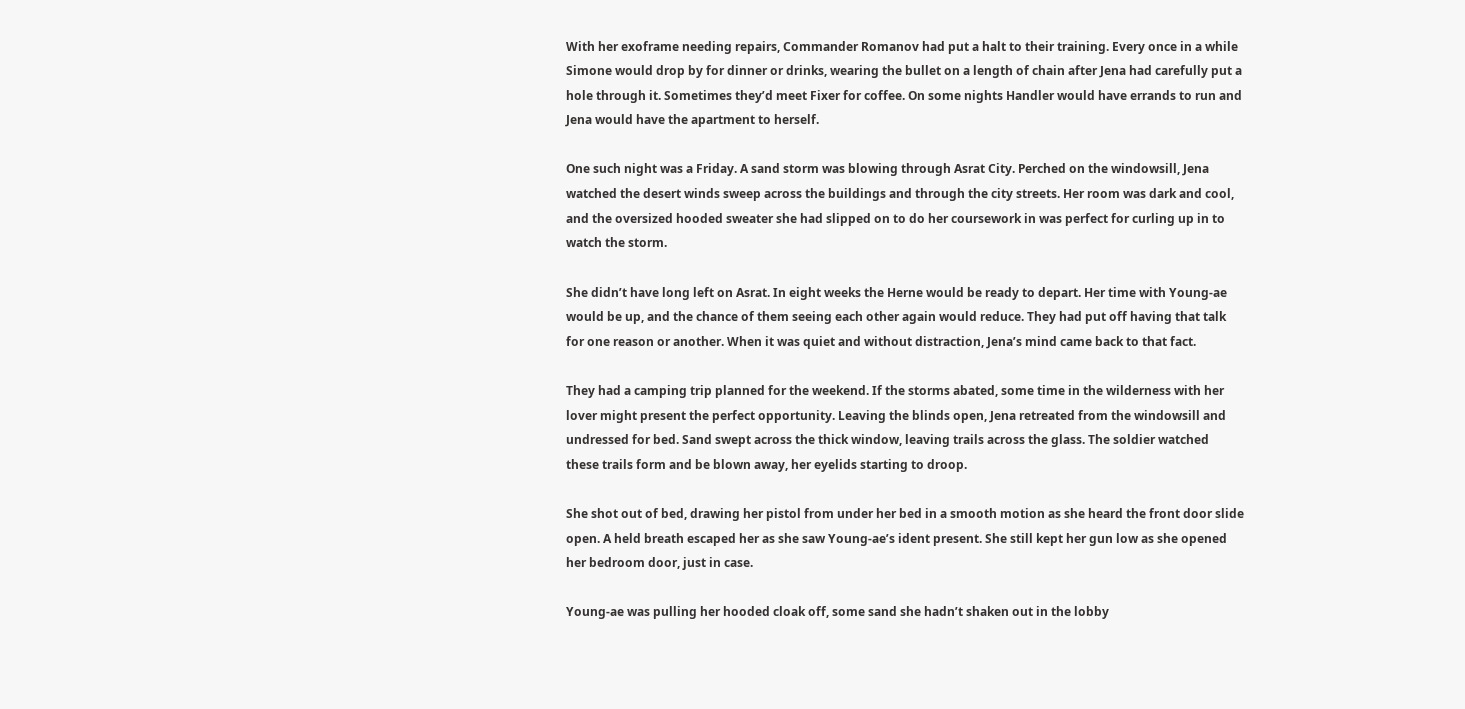With her exoframe needing repairs, Commander Romanov had put a halt to their training. Every once in a while Simone would drop by for dinner or drinks, wearing the bullet on a length of chain after Jena had carefully put a hole through it. Sometimes they’d meet Fixer for coffee. On some nights Handler would have errands to run and Jena would have the apartment to herself.

One such night was a Friday. A sand storm was blowing through Asrat City. Perched on the windowsill, Jena watched the desert winds sweep across the buildings and through the city streets. Her room was dark and cool, and the oversized hooded sweater she had slipped on to do her coursework in was perfect for curling up in to watch the storm.

She didn’t have long left on Asrat. In eight weeks the Herne would be ready to depart. Her time with Young-ae would be up, and the chance of them seeing each other again would reduce. They had put off having that talk for one reason or another. When it was quiet and without distraction, Jena’s mind came back to that fact.

They had a camping trip planned for the weekend. If the storms abated, some time in the wilderness with her lover might present the perfect opportunity. Leaving the blinds open, Jena retreated from the windowsill and undressed for bed. Sand swept across the thick window, leaving trails across the glass. The soldier watched these trails form and be blown away, her eyelids starting to droop.

She shot out of bed, drawing her pistol from under her bed in a smooth motion as she heard the front door slide open. A held breath escaped her as she saw Young-ae’s ident present. She still kept her gun low as she opened her bedroom door, just in case.

Young-ae was pulling her hooded cloak off, some sand she hadn’t shaken out in the lobby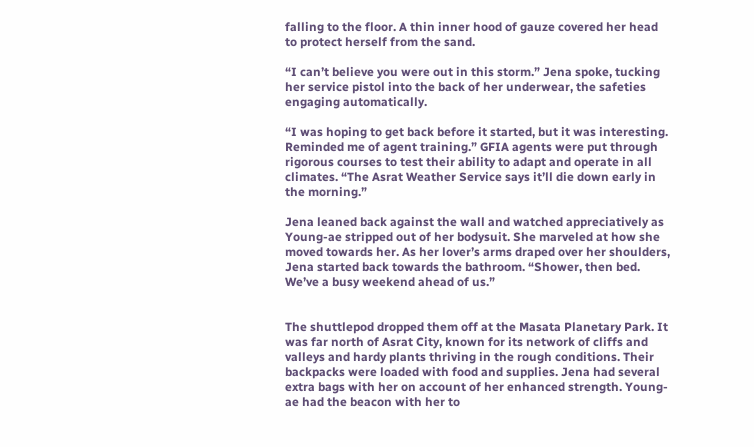falling to the floor. A thin inner hood of gauze covered her head to protect herself from the sand.

“I can’t believe you were out in this storm.” Jena spoke, tucking her service pistol into the back of her underwear, the safeties engaging automatically.

“I was hoping to get back before it started, but it was interesting. Reminded me of agent training.” GFIA agents were put through rigorous courses to test their ability to adapt and operate in all climates. “The Asrat Weather Service says it’ll die down early in the morning.”

Jena leaned back against the wall and watched appreciatively as Young-ae stripped out of her bodysuit. She marveled at how she moved towards her. As her lover’s arms draped over her shoulders, Jena started back towards the bathroom. “Shower, then bed. We’ve a busy weekend ahead of us.”


The shuttlepod dropped them off at the Masata Planetary Park. It was far north of Asrat City, known for its network of cliffs and valleys and hardy plants thriving in the rough conditions. Their backpacks were loaded with food and supplies. Jena had several extra bags with her on account of her enhanced strength. Young-ae had the beacon with her to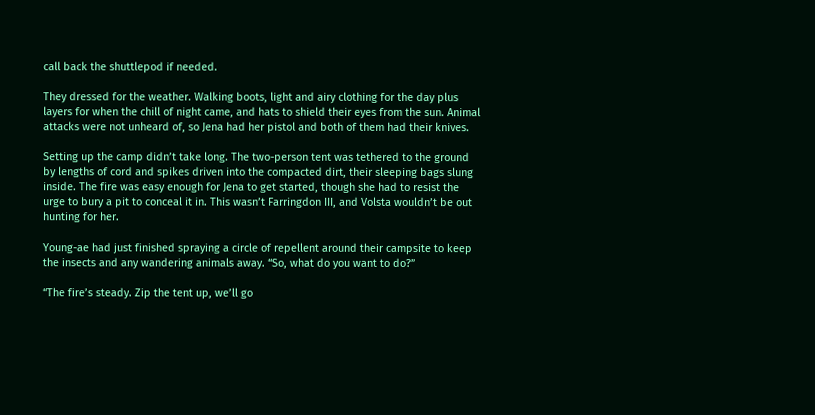call back the shuttlepod if needed.

They dressed for the weather. Walking boots, light and airy clothing for the day plus layers for when the chill of night came, and hats to shield their eyes from the sun. Animal attacks were not unheard of, so Jena had her pistol and both of them had their knives.

Setting up the camp didn’t take long. The two-person tent was tethered to the ground by lengths of cord and spikes driven into the compacted dirt, their sleeping bags slung inside. The fire was easy enough for Jena to get started, though she had to resist the urge to bury a pit to conceal it in. This wasn’t Farringdon III, and Volsta wouldn’t be out hunting for her.

Young-ae had just finished spraying a circle of repellent around their campsite to keep the insects and any wandering animals away. “So, what do you want to do?”

“The fire’s steady. Zip the tent up, we’ll go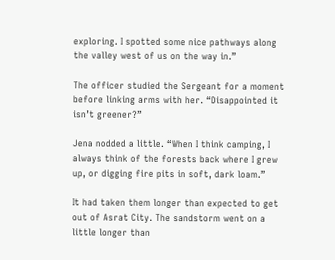exploring. I spotted some nice pathways along the valley west of us on the way in.”

The officer studied the Sergeant for a moment before linking arms with her. “Disappointed it isn’t greener?”

Jena nodded a little. “When I think camping, I always think of the forests back where I grew up, or digging fire pits in soft, dark loam.”

It had taken them longer than expected to get out of Asrat City. The sandstorm went on a little longer than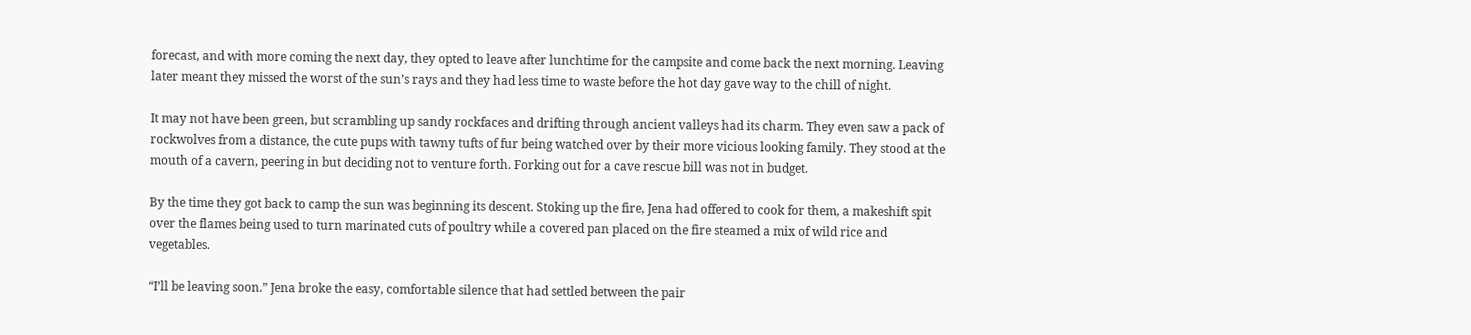forecast, and with more coming the next day, they opted to leave after lunchtime for the campsite and come back the next morning. Leaving later meant they missed the worst of the sun’s rays and they had less time to waste before the hot day gave way to the chill of night.

It may not have been green, but scrambling up sandy rockfaces and drifting through ancient valleys had its charm. They even saw a pack of rockwolves from a distance, the cute pups with tawny tufts of fur being watched over by their more vicious looking family. They stood at the mouth of a cavern, peering in but deciding not to venture forth. Forking out for a cave rescue bill was not in budget.

By the time they got back to camp the sun was beginning its descent. Stoking up the fire, Jena had offered to cook for them, a makeshift spit over the flames being used to turn marinated cuts of poultry while a covered pan placed on the fire steamed a mix of wild rice and vegetables.

“I’ll be leaving soon.” Jena broke the easy, comfortable silence that had settled between the pair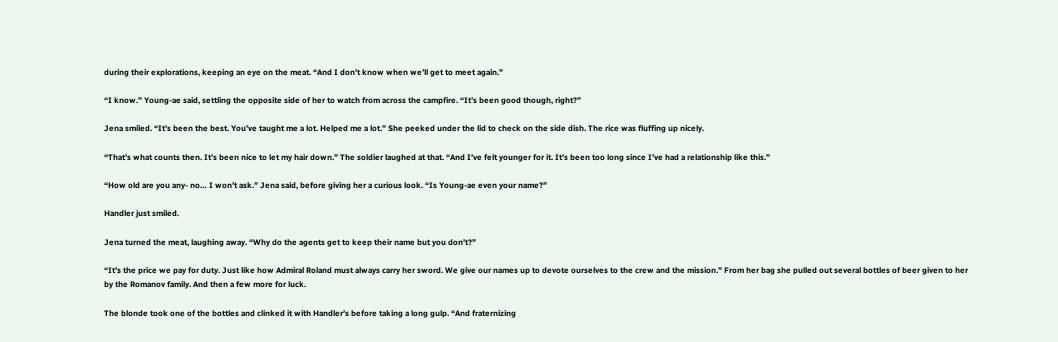during their explorations, keeping an eye on the meat. “And I don’t know when we’ll get to meet again.”

“I know.” Young-ae said, settling the opposite side of her to watch from across the campfire. “It’s been good though, right?”

Jena smiled. “It’s been the best. You’ve taught me a lot. Helped me a lot.” She peeked under the lid to check on the side dish. The rice was fluffing up nicely.

“That’s what counts then. It’s been nice to let my hair down.” The soldier laughed at that. “And I’ve felt younger for it. It’s been too long since I’ve had a relationship like this.”

“How old are you any- no… I won’t ask.” Jena said, before giving her a curious look. “Is Young-ae even your name?”

Handler just smiled.

Jena turned the meat, laughing away. “Why do the agents get to keep their name but you don’t?”

“It’s the price we pay for duty. Just like how Admiral Roland must always carry her sword. We give our names up to devote ourselves to the crew and the mission.” From her bag she pulled out several bottles of beer given to her by the Romanov family. And then a few more for luck.

The blonde took one of the bottles and clinked it with Handler’s before taking a long gulp. “And fraternizing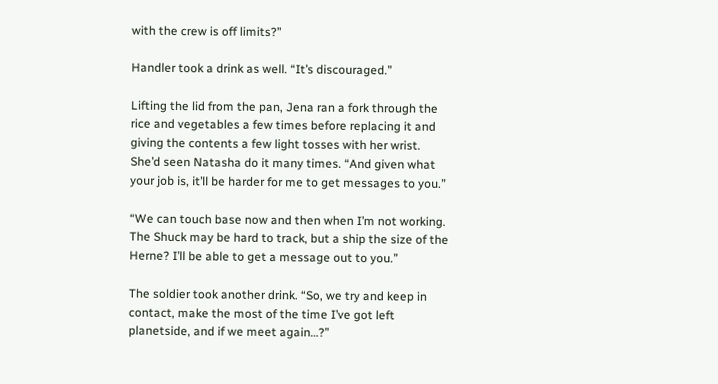with the crew is off limits?”

Handler took a drink as well. “It’s discouraged.”

Lifting the lid from the pan, Jena ran a fork through the rice and vegetables a few times before replacing it and giving the contents a few light tosses with her wrist. She’d seen Natasha do it many times. “And given what your job is, it’ll be harder for me to get messages to you.”

“We can touch base now and then when I’m not working. The Shuck may be hard to track, but a ship the size of the Herne? I’ll be able to get a message out to you.”

The soldier took another drink. “So, we try and keep in contact, make the most of the time I’ve got left planetside, and if we meet again…?”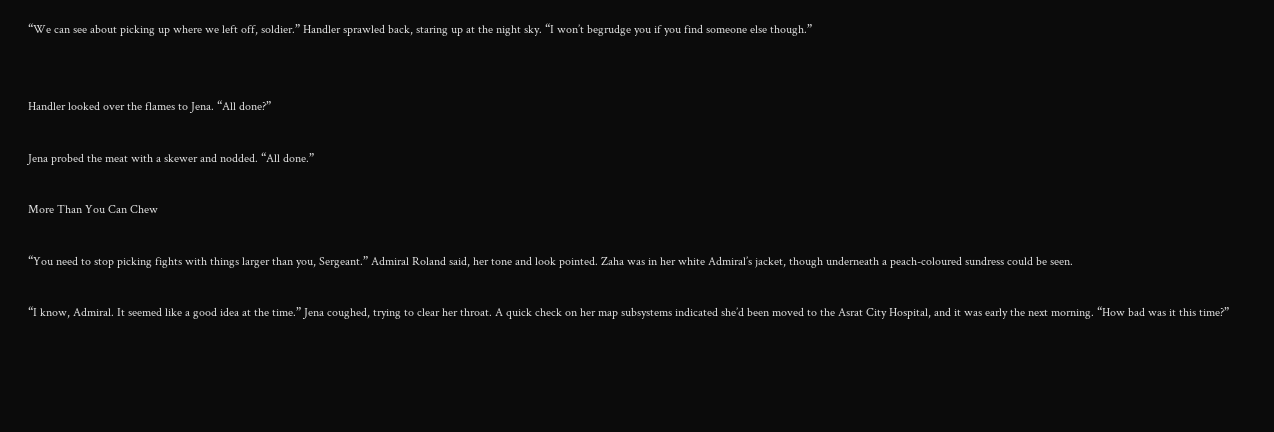“We can see about picking up where we left off, soldier.” Handler sprawled back, staring up at the night sky. “I won’t begrudge you if you find someone else though.”


Handler looked over the flames to Jena. “All done?”

Jena probed the meat with a skewer and nodded. “All done.”

More Than You Can Chew

“You need to stop picking fights with things larger than you, Sergeant.” Admiral Roland said, her tone and look pointed. Zaha was in her white Admiral’s jacket, though underneath a peach-coloured sundress could be seen.

“I know, Admiral. It seemed like a good idea at the time.” Jena coughed, trying to clear her throat. A quick check on her map subsystems indicated she’d been moved to the Asrat City Hospital, and it was early the next morning. “How bad was it this time?”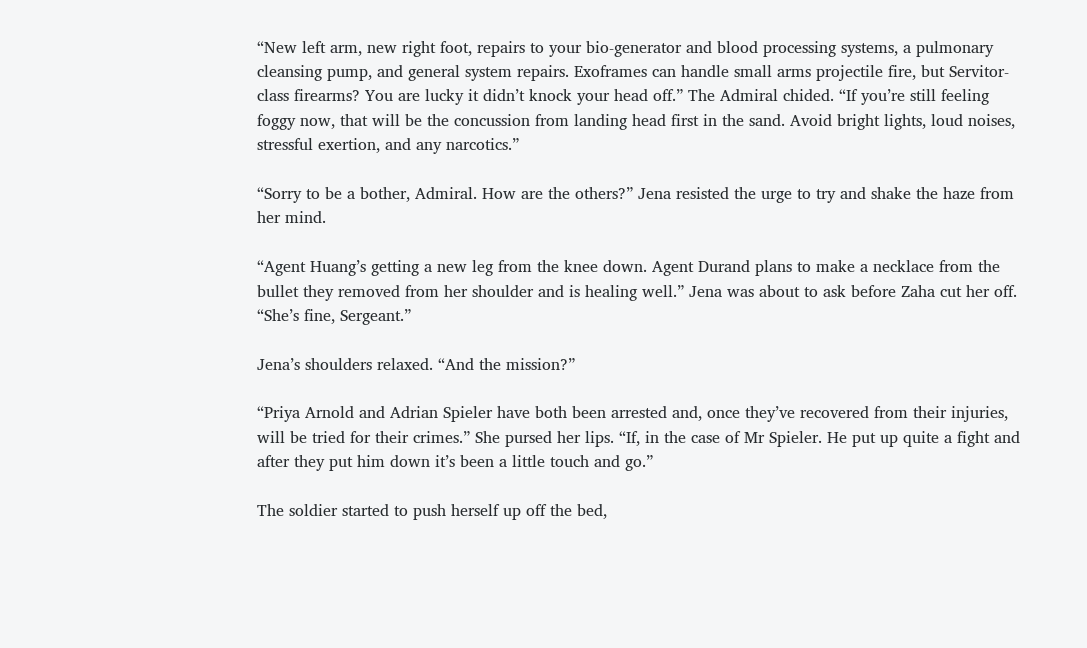“New left arm, new right foot, repairs to your bio-generator and blood processing systems, a pulmonary cleansing pump, and general system repairs. Exoframes can handle small arms projectile fire, but Servitor-class firearms? You are lucky it didn’t knock your head off.” The Admiral chided. “If you’re still feeling foggy now, that will be the concussion from landing head first in the sand. Avoid bright lights, loud noises, stressful exertion, and any narcotics.”

“Sorry to be a bother, Admiral. How are the others?” Jena resisted the urge to try and shake the haze from her mind.

“Agent Huang’s getting a new leg from the knee down. Agent Durand plans to make a necklace from the bullet they removed from her shoulder and is healing well.” Jena was about to ask before Zaha cut her off. “She’s fine, Sergeant.”

Jena’s shoulders relaxed. “And the mission?”

“Priya Arnold and Adrian Spieler have both been arrested and, once they’ve recovered from their injuries, will be tried for their crimes.” She pursed her lips. “If, in the case of Mr Spieler. He put up quite a fight and after they put him down it’s been a little touch and go.”

The soldier started to push herself up off the bed,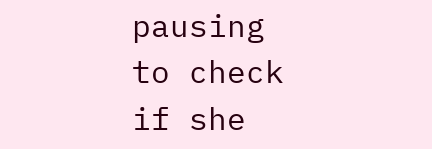pausing to check if she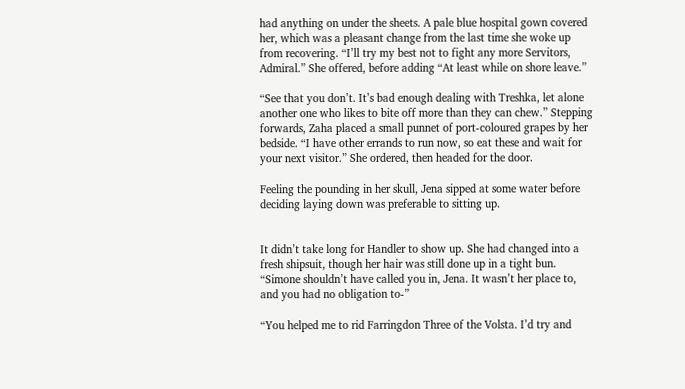had anything on under the sheets. A pale blue hospital gown covered her, which was a pleasant change from the last time she woke up from recovering. “I’ll try my best not to fight any more Servitors, Admiral.” She offered, before adding “At least while on shore leave.”

“See that you don’t. It’s bad enough dealing with Treshka, let alone another one who likes to bite off more than they can chew.” Stepping forwards, Zaha placed a small punnet of port-coloured grapes by her bedside. “I have other errands to run now, so eat these and wait for your next visitor.” She ordered, then headed for the door.

Feeling the pounding in her skull, Jena sipped at some water before deciding laying down was preferable to sitting up.


It didn’t take long for Handler to show up. She had changed into a fresh shipsuit, though her hair was still done up in a tight bun. “Simone shouldn’t have called you in, Jena. It wasn’t her place to, and you had no obligation to-”

“You helped me to rid Farringdon Three of the Volsta. I’d try and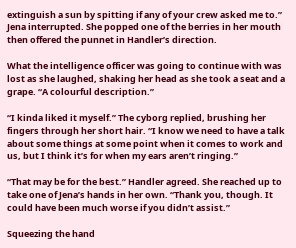extinguish a sun by spitting if any of your crew asked me to.” Jena interrupted. She popped one of the berries in her mouth then offered the punnet in Handler’s direction.

What the intelligence officer was going to continue with was lost as she laughed, shaking her head as she took a seat and a grape. “A colourful description.”

“I kinda liked it myself.” The cyborg replied, brushing her fingers through her short hair. “I know we need to have a talk about some things at some point when it comes to work and us, but I think it’s for when my ears aren’t ringing.”

“That may be for the best.” Handler agreed. She reached up to take one of Jena’s hands in her own. “Thank you, though. It could have been much worse if you didn’t assist.”

Squeezing the hand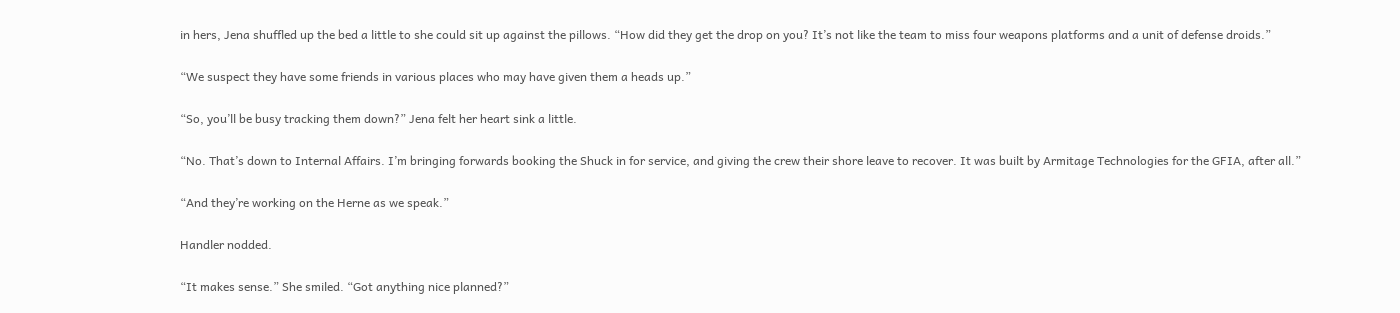in hers, Jena shuffled up the bed a little to she could sit up against the pillows. “How did they get the drop on you? It’s not like the team to miss four weapons platforms and a unit of defense droids.”

“We suspect they have some friends in various places who may have given them a heads up.”

“So, you’ll be busy tracking them down?” Jena felt her heart sink a little.

“No. That’s down to Internal Affairs. I’m bringing forwards booking the Shuck in for service, and giving the crew their shore leave to recover. It was built by Armitage Technologies for the GFIA, after all.”

“And they’re working on the Herne as we speak.”

Handler nodded.

“It makes sense.” She smiled. “Got anything nice planned?”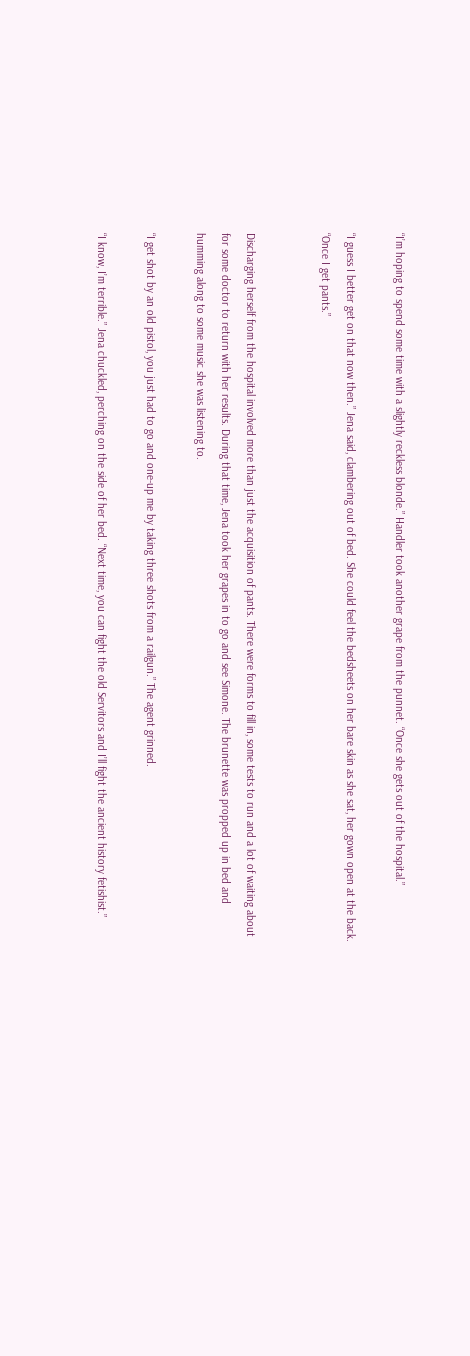“I’m hoping to spend some time with a slightly reckless blonde.” Handler took another grape from the punnet. “Once she gets out of the hospital.”

“I guess I better get on that now then.” Jena said, clambering out of bed. She could feel the bedsheets on her bare skin as she sat, her gown open at the back. “Once I get pants.”


Discharging herself from the hospital involved more than just the acquisition of pants. There were forms to fill in, some tests to run and a lot of waiting about for some doctor to return with her results. During that time, Jena took her grapes in to go and see Simone. The brunette was propped up in bed and humming along to some music she was listening to.

“I get shot by an old pistol, you just had to go and one-up me by taking three shots from a railgun.” The agent grinned.

“I know, I’m terrible.” Jena chuckled, perching on the side of her bed. “Next time, you can fight the old Servitors and I’ll fight the ancient history fetishist.”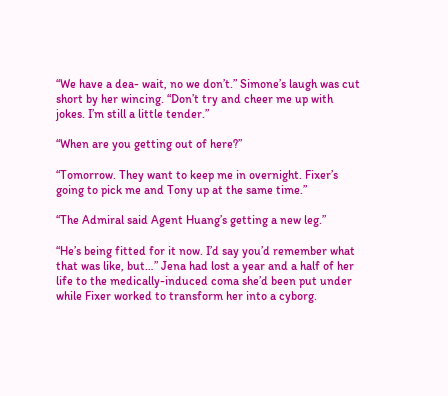“We have a dea- wait, no we don’t.” Simone’s laugh was cut short by her wincing. “Don’t try and cheer me up with jokes. I’m still a little tender.”

“When are you getting out of here?”

“Tomorrow. They want to keep me in overnight. Fixer’s going to pick me and Tony up at the same time.”

“The Admiral said Agent Huang’s getting a new leg.”

“He’s being fitted for it now. I’d say you’d remember what that was like, but…” Jena had lost a year and a half of her life to the medically-induced coma she’d been put under while Fixer worked to transform her into a cyborg.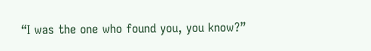“I was the one who found you, you know?”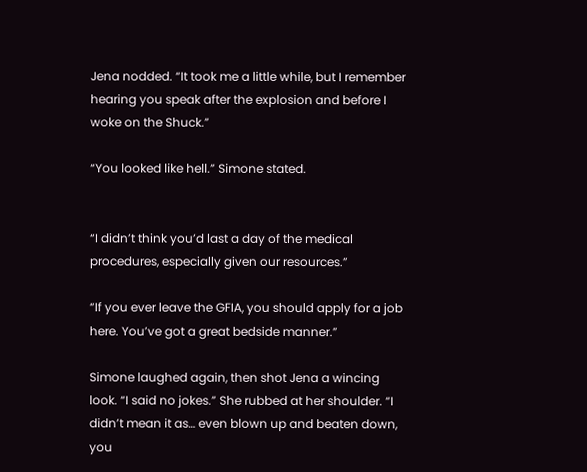Jena nodded. “It took me a little while, but I remember hearing you speak after the explosion and before I woke on the Shuck.”

“You looked like hell.” Simone stated.


“I didn’t think you’d last a day of the medical procedures, especially given our resources.”

“If you ever leave the GFIA, you should apply for a job here. You’ve got a great bedside manner.”

Simone laughed again, then shot Jena a wincing look. “I said no jokes.” She rubbed at her shoulder. “I didn’t mean it as… even blown up and beaten down, you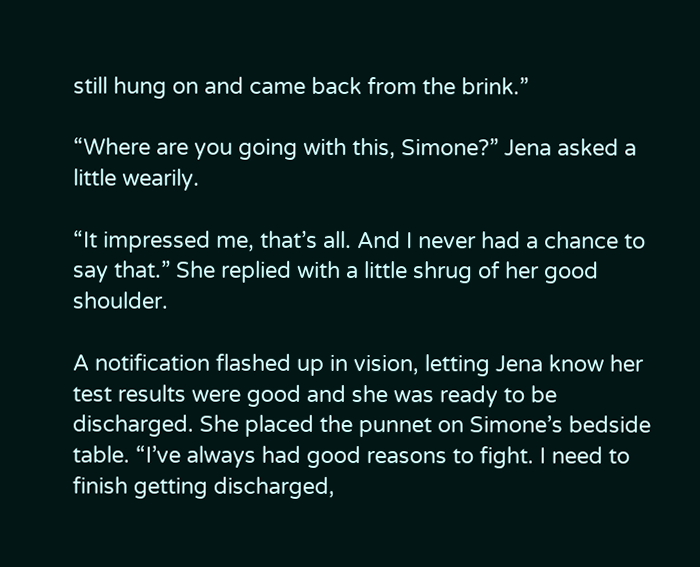still hung on and came back from the brink.”

“Where are you going with this, Simone?” Jena asked a little wearily.

“It impressed me, that’s all. And I never had a chance to say that.” She replied with a little shrug of her good shoulder.

A notification flashed up in vision, letting Jena know her test results were good and she was ready to be discharged. She placed the punnet on Simone’s bedside table. “I’ve always had good reasons to fight. I need to finish getting discharged,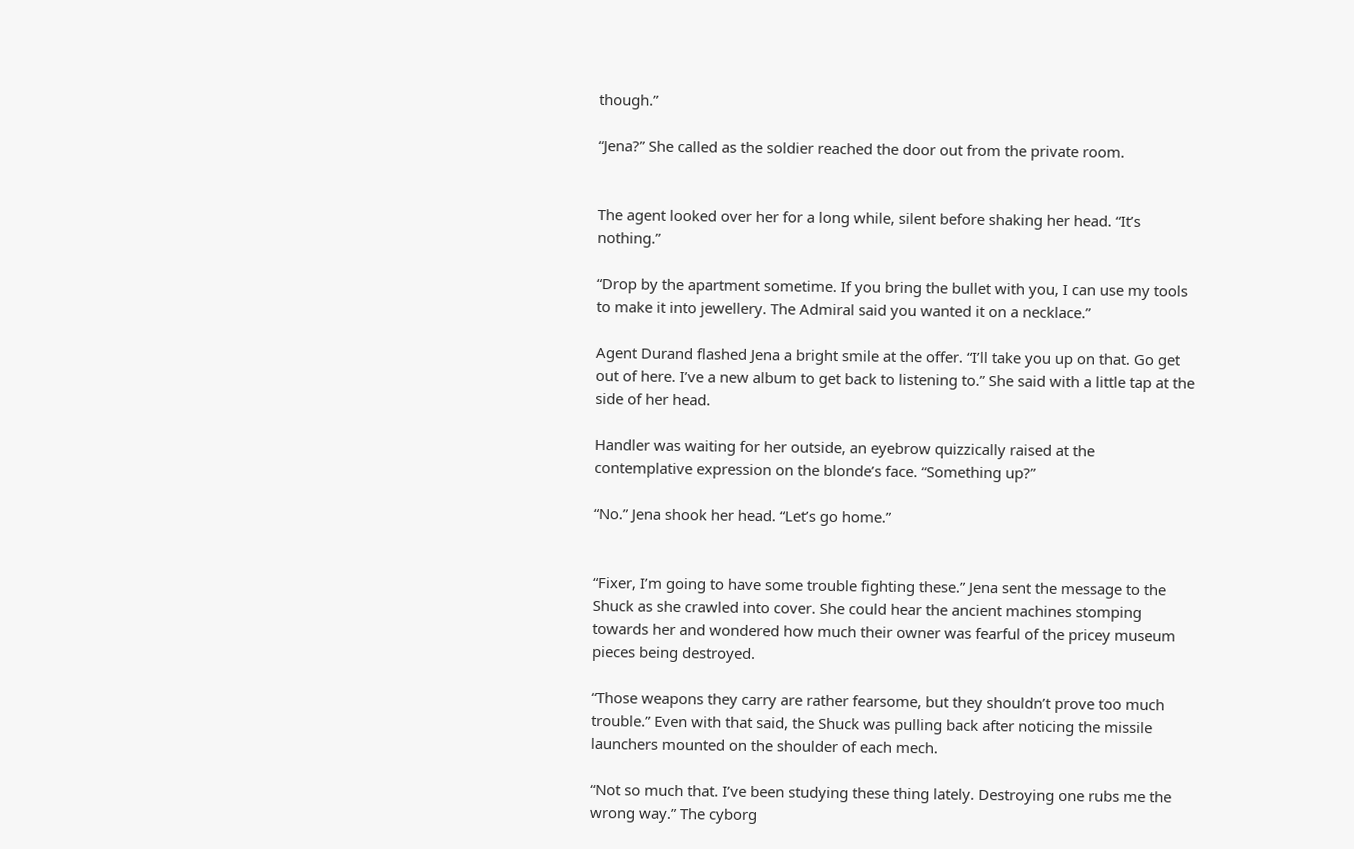though.”

“Jena?” She called as the soldier reached the door out from the private room.


The agent looked over her for a long while, silent before shaking her head. “It’s nothing.”

“Drop by the apartment sometime. If you bring the bullet with you, I can use my tools to make it into jewellery. The Admiral said you wanted it on a necklace.”

Agent Durand flashed Jena a bright smile at the offer. “I’ll take you up on that. Go get out of here. I’ve a new album to get back to listening to.” She said with a little tap at the side of her head.

Handler was waiting for her outside, an eyebrow quizzically raised at the contemplative expression on the blonde’s face. “Something up?”

“No.” Jena shook her head. “Let’s go home.”


“Fixer, I’m going to have some trouble fighting these.” Jena sent the message to the Shuck as she crawled into cover. She could hear the ancient machines stomping towards her and wondered how much their owner was fearful of the pricey museum pieces being destroyed.

“Those weapons they carry are rather fearsome, but they shouldn’t prove too much trouble.” Even with that said, the Shuck was pulling back after noticing the missile launchers mounted on the shoulder of each mech.

“Not so much that. I’ve been studying these thing lately. Destroying one rubs me the wrong way.” The cyborg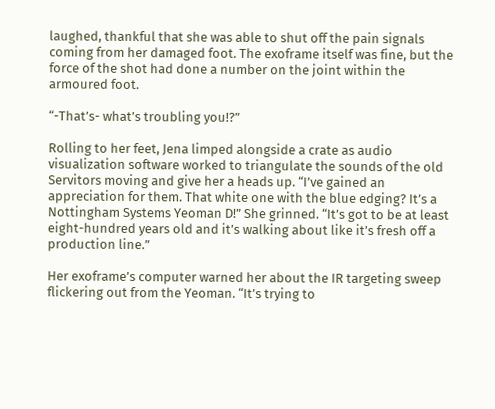laughed, thankful that she was able to shut off the pain signals coming from her damaged foot. The exoframe itself was fine, but the force of the shot had done a number on the joint within the armoured foot.

“-That’s- what’s troubling you!?”

Rolling to her feet, Jena limped alongside a crate as audio visualization software worked to triangulate the sounds of the old Servitors moving and give her a heads up. “I’ve gained an appreciation for them. That white one with the blue edging? It’s a Nottingham Systems Yeoman D!” She grinned. “It’s got to be at least eight-hundred years old and it’s walking about like it’s fresh off a production line.”

Her exoframe’s computer warned her about the IR targeting sweep flickering out from the Yeoman. “It’s trying to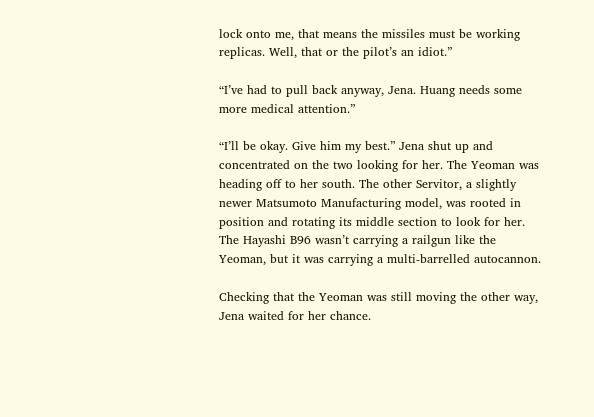lock onto me, that means the missiles must be working replicas. Well, that or the pilot’s an idiot.”

“I’ve had to pull back anyway, Jena. Huang needs some more medical attention.”

“I’ll be okay. Give him my best.” Jena shut up and concentrated on the two looking for her. The Yeoman was heading off to her south. The other Servitor, a slightly newer Matsumoto Manufacturing model, was rooted in position and rotating its middle section to look for her. The Hayashi B96 wasn’t carrying a railgun like the Yeoman, but it was carrying a multi-barrelled autocannon.

Checking that the Yeoman was still moving the other way, Jena waited for her chance.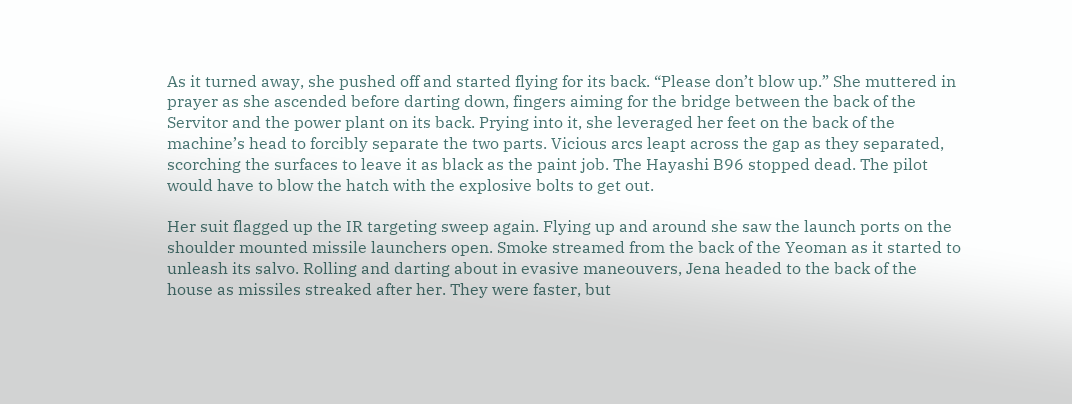As it turned away, she pushed off and started flying for its back. “Please don’t blow up.” She muttered in prayer as she ascended before darting down, fingers aiming for the bridge between the back of the Servitor and the power plant on its back. Prying into it, she leveraged her feet on the back of the machine’s head to forcibly separate the two parts. Vicious arcs leapt across the gap as they separated, scorching the surfaces to leave it as black as the paint job. The Hayashi B96 stopped dead. The pilot would have to blow the hatch with the explosive bolts to get out.

Her suit flagged up the IR targeting sweep again. Flying up and around she saw the launch ports on the shoulder mounted missile launchers open. Smoke streamed from the back of the Yeoman as it started to unleash its salvo. Rolling and darting about in evasive maneouvers, Jena headed to the back of the house as missiles streaked after her. They were faster, but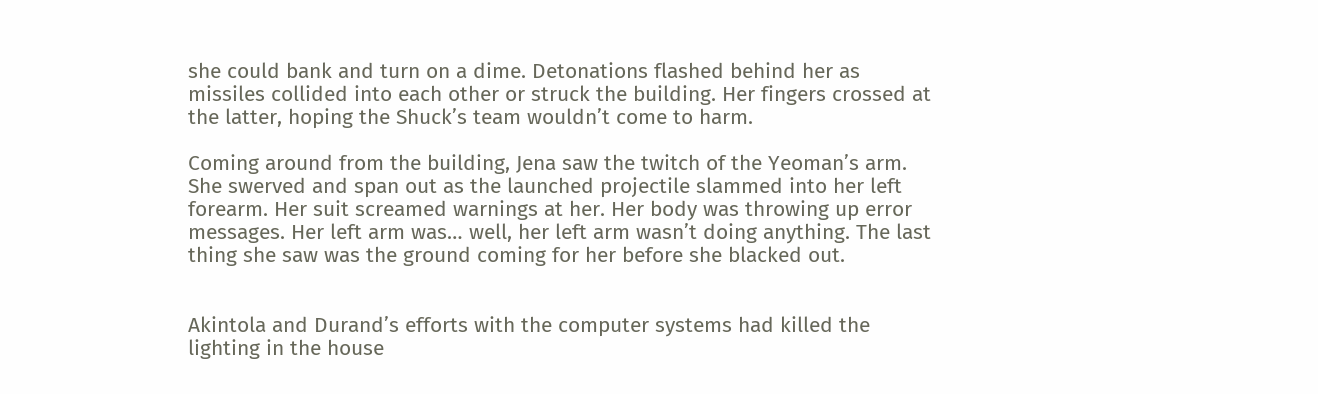she could bank and turn on a dime. Detonations flashed behind her as missiles collided into each other or struck the building. Her fingers crossed at the latter, hoping the Shuck’s team wouldn’t come to harm.

Coming around from the building, Jena saw the twitch of the Yeoman’s arm. She swerved and span out as the launched projectile slammed into her left forearm. Her suit screamed warnings at her. Her body was throwing up error messages. Her left arm was… well, her left arm wasn’t doing anything. The last thing she saw was the ground coming for her before she blacked out.


Akintola and Durand’s efforts with the computer systems had killed the lighting in the house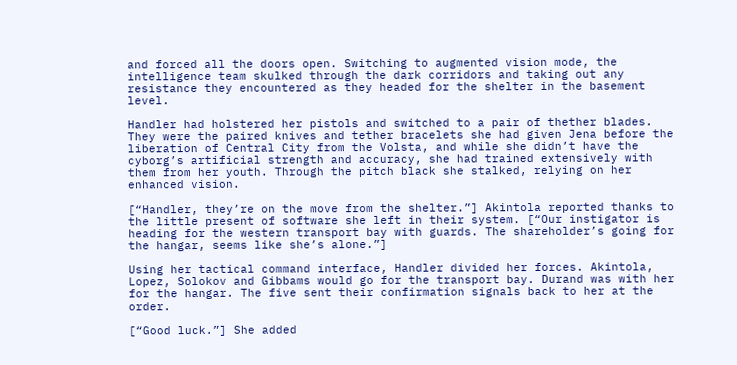and forced all the doors open. Switching to augmented vision mode, the intelligence team skulked through the dark corridors and taking out any resistance they encountered as they headed for the shelter in the basement level.

Handler had holstered her pistols and switched to a pair of thether blades. They were the paired knives and tether bracelets she had given Jena before the liberation of Central City from the Volsta, and while she didn’t have the cyborg’s artificial strength and accuracy, she had trained extensively with them from her youth. Through the pitch black she stalked, relying on her enhanced vision.

[“Handler, they’re on the move from the shelter.”] Akintola reported thanks to the little present of software she left in their system. [“Our instigator is heading for the western transport bay with guards. The shareholder’s going for the hangar, seems like she’s alone.”]

Using her tactical command interface, Handler divided her forces. Akintola, Lopez, Solokov and Gibbams would go for the transport bay. Durand was with her for the hangar. The five sent their confirmation signals back to her at the order.

[“Good luck.”] She added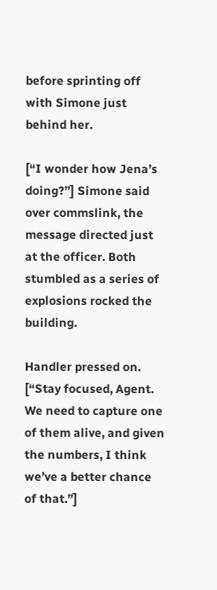before sprinting off with Simone just behind her.

[“I wonder how Jena’s doing?”] Simone said over commslink, the message directed just at the officer. Both stumbled as a series of explosions rocked the building.

Handler pressed on. [“Stay focused, Agent. We need to capture one of them alive, and given the numbers, I think we’ve a better chance of that.”]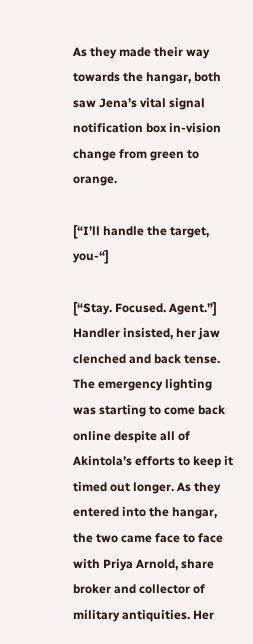As they made their way towards the hangar, both saw Jena’s vital signal notification box in-vision change from green to orange.

[“I’ll handle the target, you-“]

[“Stay. Focused. Agent.”] Handler insisted, her jaw clenched and back tense. The emergency lighting was starting to come back online despite all of Akintola’s efforts to keep it timed out longer. As they entered into the hangar, the two came face to face with Priya Arnold, share broker and collector of military antiquities. Her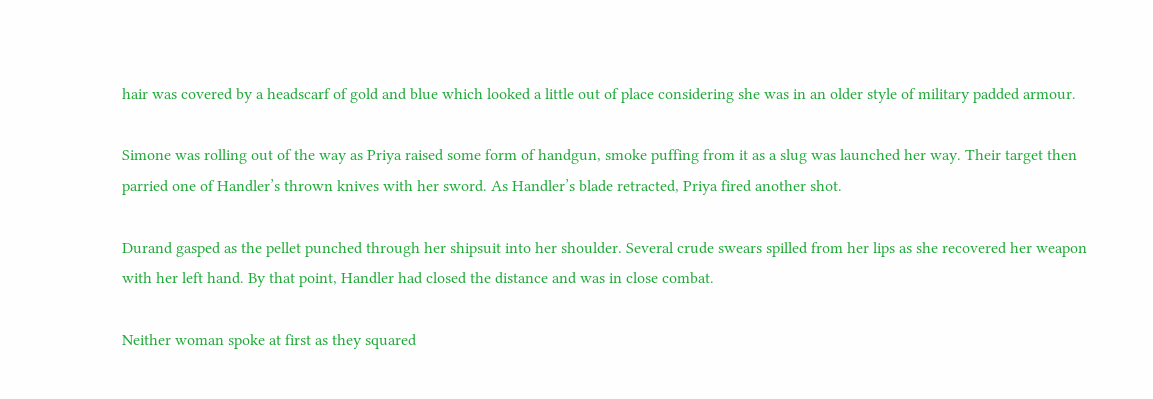hair was covered by a headscarf of gold and blue which looked a little out of place considering she was in an older style of military padded armour.

Simone was rolling out of the way as Priya raised some form of handgun, smoke puffing from it as a slug was launched her way. Their target then parried one of Handler’s thrown knives with her sword. As Handler’s blade retracted, Priya fired another shot.

Durand gasped as the pellet punched through her shipsuit into her shoulder. Several crude swears spilled from her lips as she recovered her weapon with her left hand. By that point, Handler had closed the distance and was in close combat.

Neither woman spoke at first as they squared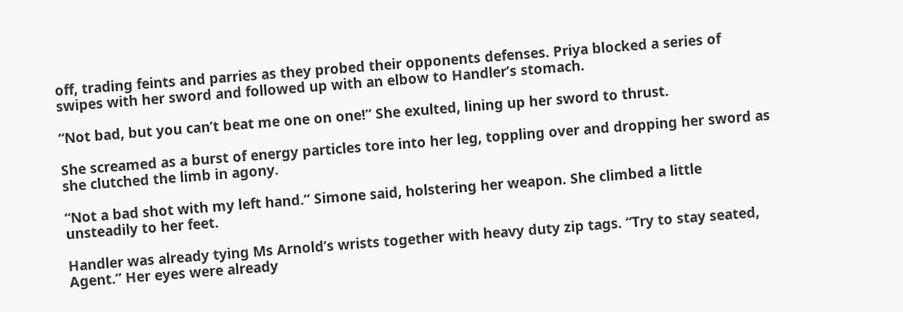off, trading feints and parries as they probed their opponents defenses. Priya blocked a series of swipes with her sword and followed up with an elbow to Handler’s stomach.

“Not bad, but you can’t beat me one on one!” She exulted, lining up her sword to thrust.

She screamed as a burst of energy particles tore into her leg, toppling over and dropping her sword as she clutched the limb in agony.

“Not a bad shot with my left hand.” Simone said, holstering her weapon. She climbed a little unsteadily to her feet.

Handler was already tying Ms Arnold’s wrists together with heavy duty zip tags. “Try to stay seated, Agent.” Her eyes were already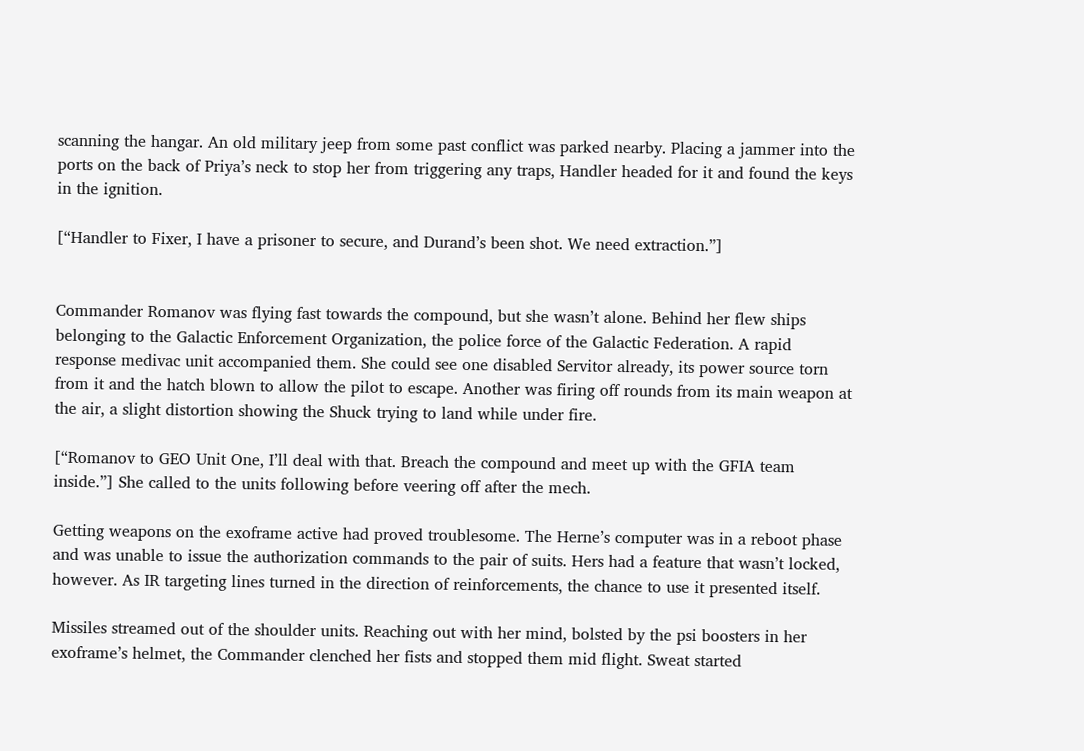scanning the hangar. An old military jeep from some past conflict was parked nearby. Placing a jammer into the ports on the back of Priya’s neck to stop her from triggering any traps, Handler headed for it and found the keys in the ignition.

[“Handler to Fixer, I have a prisoner to secure, and Durand’s been shot. We need extraction.”]


Commander Romanov was flying fast towards the compound, but she wasn’t alone. Behind her flew ships belonging to the Galactic Enforcement Organization, the police force of the Galactic Federation. A rapid response medivac unit accompanied them. She could see one disabled Servitor already, its power source torn from it and the hatch blown to allow the pilot to escape. Another was firing off rounds from its main weapon at the air, a slight distortion showing the Shuck trying to land while under fire.

[“Romanov to GEO Unit One, I’ll deal with that. Breach the compound and meet up with the GFIA team inside.”] She called to the units following before veering off after the mech.

Getting weapons on the exoframe active had proved troublesome. The Herne’s computer was in a reboot phase and was unable to issue the authorization commands to the pair of suits. Hers had a feature that wasn’t locked, however. As IR targeting lines turned in the direction of reinforcements, the chance to use it presented itself.

Missiles streamed out of the shoulder units. Reaching out with her mind, bolsted by the psi boosters in her exoframe’s helmet, the Commander clenched her fists and stopped them mid flight. Sweat started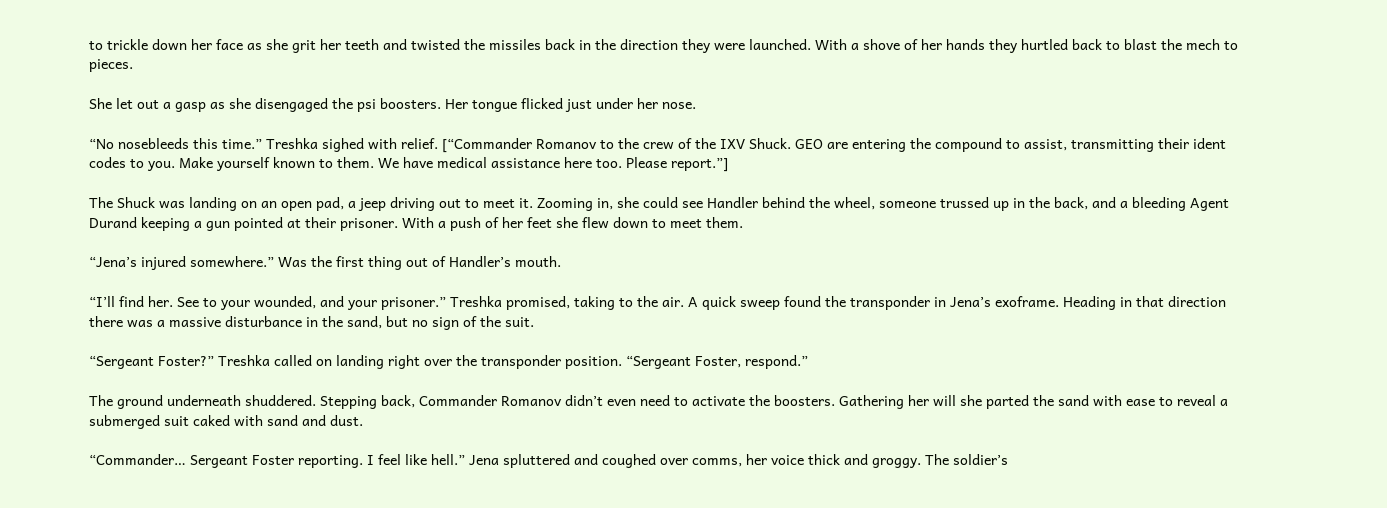to trickle down her face as she grit her teeth and twisted the missiles back in the direction they were launched. With a shove of her hands they hurtled back to blast the mech to pieces.

She let out a gasp as she disengaged the psi boosters. Her tongue flicked just under her nose.

“No nosebleeds this time.” Treshka sighed with relief. [“Commander Romanov to the crew of the IXV Shuck. GEO are entering the compound to assist, transmitting their ident codes to you. Make yourself known to them. We have medical assistance here too. Please report.”]

The Shuck was landing on an open pad, a jeep driving out to meet it. Zooming in, she could see Handler behind the wheel, someone trussed up in the back, and a bleeding Agent Durand keeping a gun pointed at their prisoner. With a push of her feet she flew down to meet them.

“Jena’s injured somewhere.” Was the first thing out of Handler’s mouth.

“I’ll find her. See to your wounded, and your prisoner.” Treshka promised, taking to the air. A quick sweep found the transponder in Jena’s exoframe. Heading in that direction there was a massive disturbance in the sand, but no sign of the suit.

“Sergeant Foster?” Treshka called on landing right over the transponder position. “Sergeant Foster, respond.”

The ground underneath shuddered. Stepping back, Commander Romanov didn’t even need to activate the boosters. Gathering her will she parted the sand with ease to reveal a submerged suit caked with sand and dust.

“Commander… Sergeant Foster reporting. I feel like hell.” Jena spluttered and coughed over comms, her voice thick and groggy. The soldier’s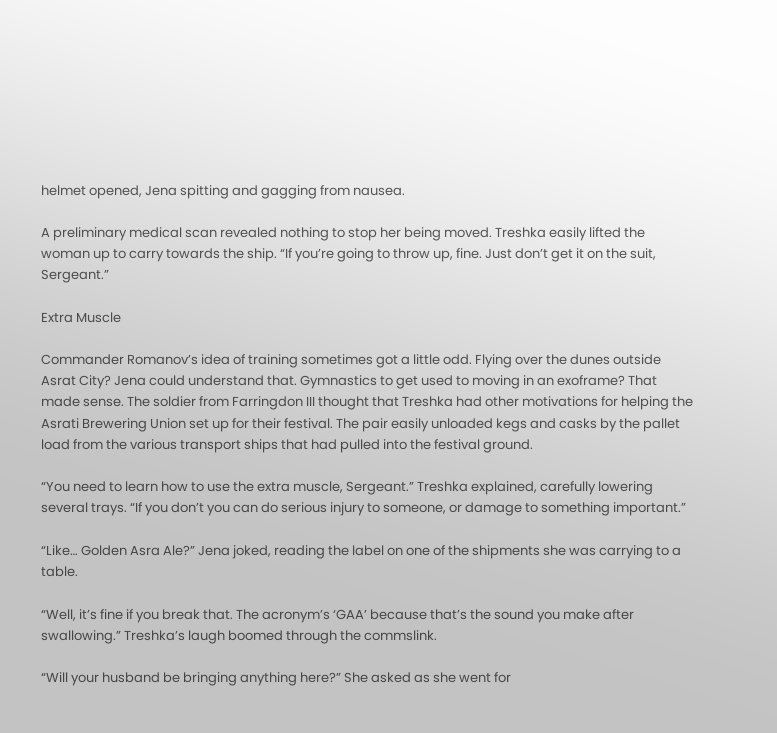helmet opened, Jena spitting and gagging from nausea.

A preliminary medical scan revealed nothing to stop her being moved. Treshka easily lifted the woman up to carry towards the ship. “If you’re going to throw up, fine. Just don’t get it on the suit, Sergeant.”

Extra Muscle

Commander Romanov’s idea of training sometimes got a little odd. Flying over the dunes outside Asrat City? Jena could understand that. Gymnastics to get used to moving in an exoframe? That made sense. The soldier from Farringdon III thought that Treshka had other motivations for helping the Asrati Brewering Union set up for their festival. The pair easily unloaded kegs and casks by the pallet load from the various transport ships that had pulled into the festival ground.

“You need to learn how to use the extra muscle, Sergeant.” Treshka explained, carefully lowering several trays. “If you don’t you can do serious injury to someone, or damage to something important.”

“Like… Golden Asra Ale?” Jena joked, reading the label on one of the shipments she was carrying to a table.

“Well, it’s fine if you break that. The acronym’s ‘GAA’ because that’s the sound you make after swallowing.” Treshka’s laugh boomed through the commslink.

“Will your husband be bringing anything here?” She asked as she went for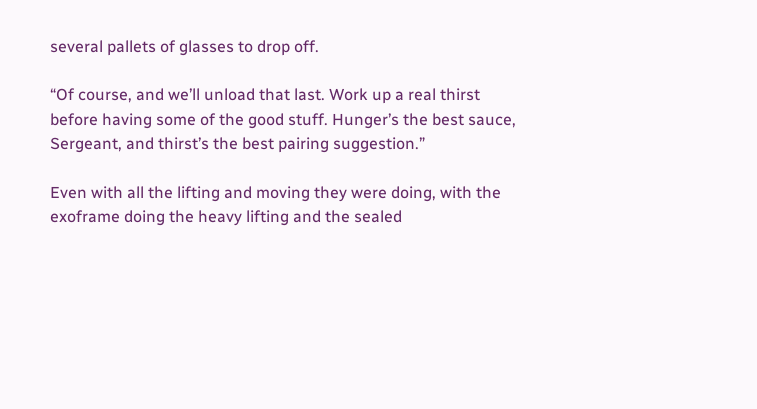several pallets of glasses to drop off.

“Of course, and we’ll unload that last. Work up a real thirst before having some of the good stuff. Hunger’s the best sauce, Sergeant, and thirst’s the best pairing suggestion.”

Even with all the lifting and moving they were doing, with the exoframe doing the heavy lifting and the sealed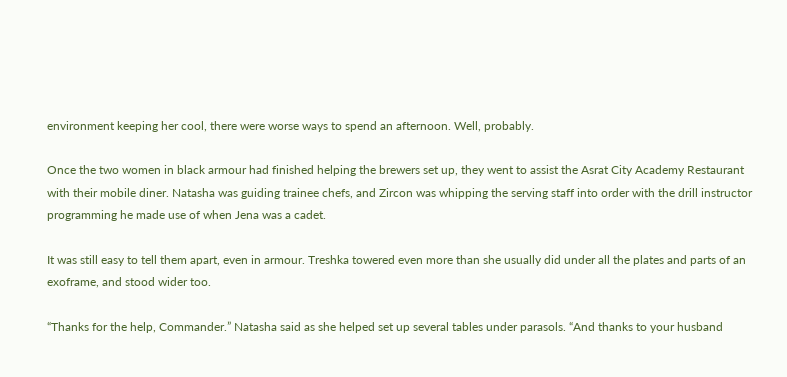environment keeping her cool, there were worse ways to spend an afternoon. Well, probably.

Once the two women in black armour had finished helping the brewers set up, they went to assist the Asrat City Academy Restaurant with their mobile diner. Natasha was guiding trainee chefs, and Zircon was whipping the serving staff into order with the drill instructor programming he made use of when Jena was a cadet.

It was still easy to tell them apart, even in armour. Treshka towered even more than she usually did under all the plates and parts of an exoframe, and stood wider too.

“Thanks for the help, Commander.” Natasha said as she helped set up several tables under parasols. “And thanks to your husband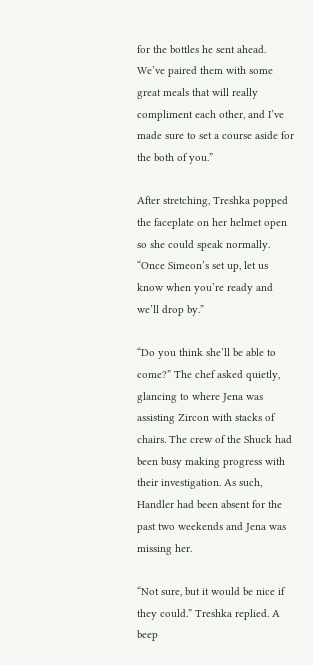for the bottles he sent ahead. We’ve paired them with some great meals that will really compliment each other, and I’ve made sure to set a course aside for the both of you.”

After stretching, Treshka popped the faceplate on her helmet open so she could speak normally. “Once Simeon’s set up, let us know when you’re ready and we’ll drop by.”

“Do you think she’ll be able to come?” The chef asked quietly, glancing to where Jena was assisting Zircon with stacks of chairs. The crew of the Shuck had been busy making progress with their investigation. As such, Handler had been absent for the past two weekends and Jena was missing her.

“Not sure, but it would be nice if they could.” Treshka replied. A beep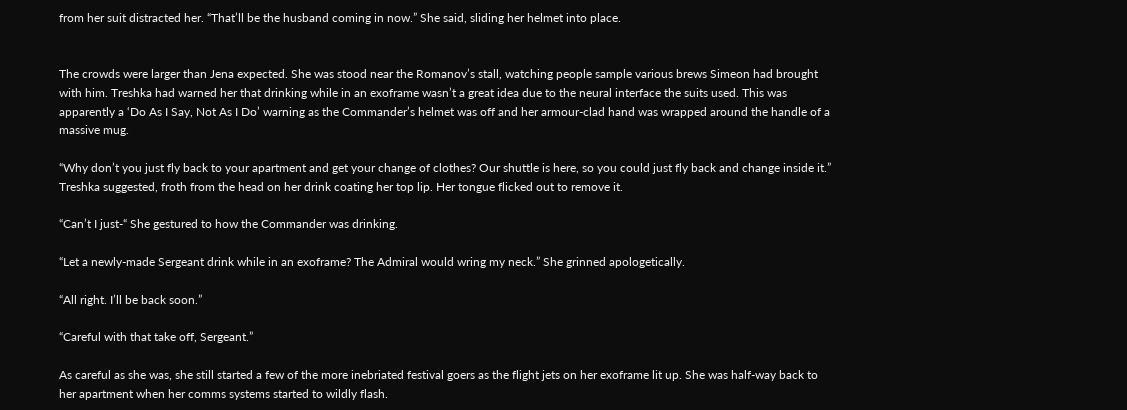from her suit distracted her. “That’ll be the husband coming in now.” She said, sliding her helmet into place.


The crowds were larger than Jena expected. She was stood near the Romanov’s stall, watching people sample various brews Simeon had brought with him. Treshka had warned her that drinking while in an exoframe wasn’t a great idea due to the neural interface the suits used. This was apparently a ‘Do As I Say, Not As I Do’ warning as the Commander’s helmet was off and her armour-clad hand was wrapped around the handle of a massive mug.

“Why don’t you just fly back to your apartment and get your change of clothes? Our shuttle is here, so you could just fly back and change inside it.” Treshka suggested, froth from the head on her drink coating her top lip. Her tongue flicked out to remove it.

“Can’t I just-“ She gestured to how the Commander was drinking.

“Let a newly-made Sergeant drink while in an exoframe? The Admiral would wring my neck.” She grinned apologetically.

“All right. I’ll be back soon.”

“Careful with that take off, Sergeant.”

As careful as she was, she still started a few of the more inebriated festival goers as the flight jets on her exoframe lit up. She was half-way back to her apartment when her comms systems started to wildly flash.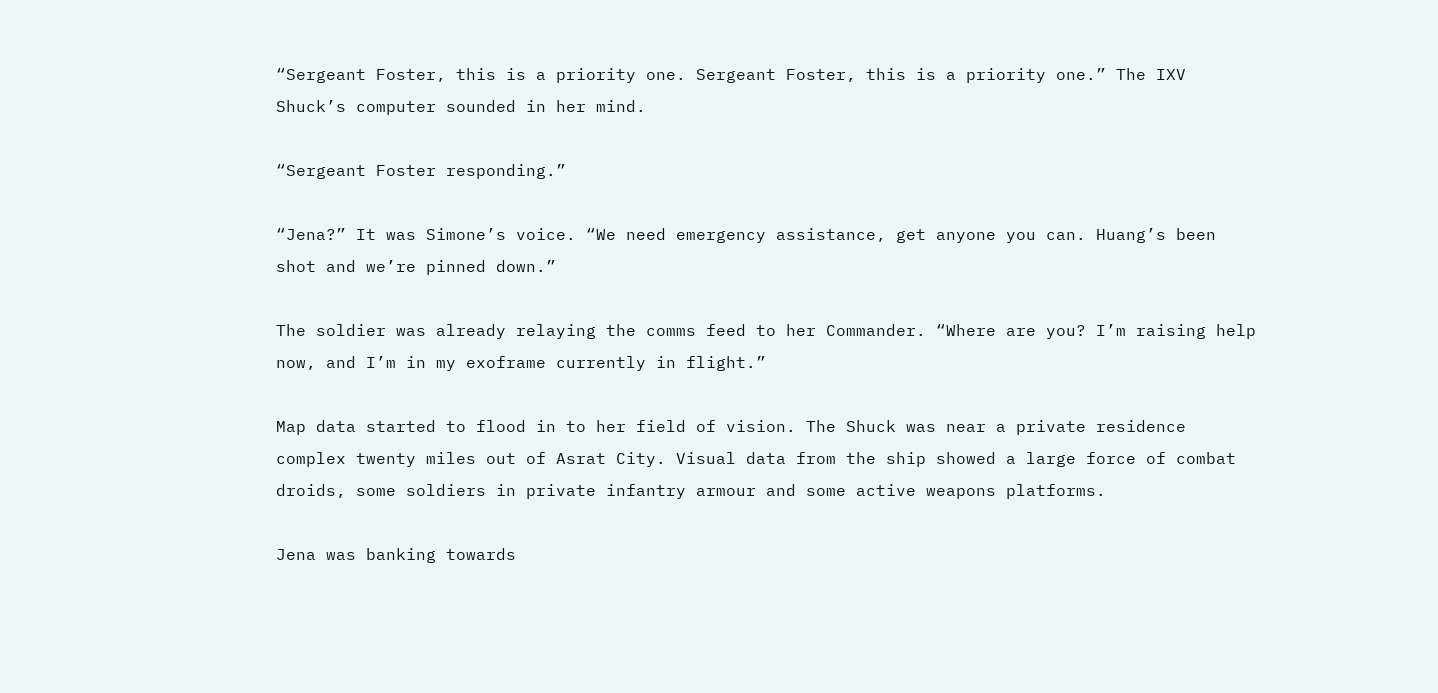“Sergeant Foster, this is a priority one. Sergeant Foster, this is a priority one.” The IXV Shuck’s computer sounded in her mind.

“Sergeant Foster responding.”

“Jena?” It was Simone’s voice. “We need emergency assistance, get anyone you can. Huang’s been shot and we’re pinned down.”

The soldier was already relaying the comms feed to her Commander. “Where are you? I’m raising help now, and I’m in my exoframe currently in flight.”

Map data started to flood in to her field of vision. The Shuck was near a private residence complex twenty miles out of Asrat City. Visual data from the ship showed a large force of combat droids, some soldiers in private infantry armour and some active weapons platforms.

Jena was banking towards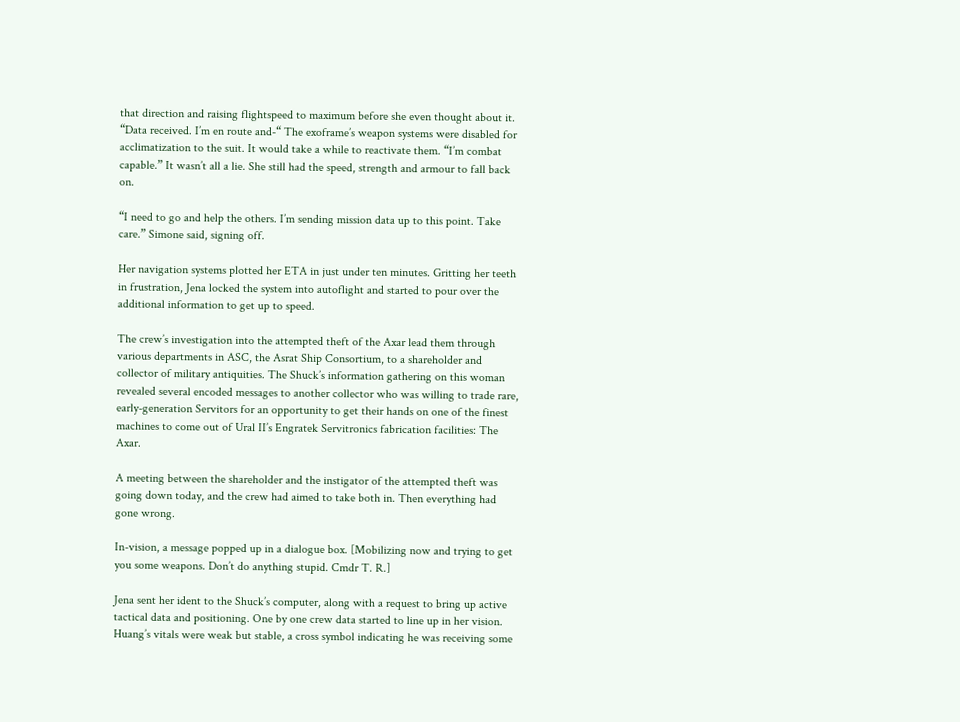that direction and raising flightspeed to maximum before she even thought about it. “Data received. I’m en route and-“ The exoframe’s weapon systems were disabled for acclimatization to the suit. It would take a while to reactivate them. “I’m combat capable.” It wasn’t all a lie. She still had the speed, strength and armour to fall back on.

“I need to go and help the others. I’m sending mission data up to this point. Take care.” Simone said, signing off.

Her navigation systems plotted her ETA in just under ten minutes. Gritting her teeth in frustration, Jena locked the system into autoflight and started to pour over the additional information to get up to speed.

The crew’s investigation into the attempted theft of the Axar lead them through various departments in ASC, the Asrat Ship Consortium, to a shareholder and collector of military antiquities. The Shuck’s information gathering on this woman revealed several encoded messages to another collector who was willing to trade rare, early-generation Servitors for an opportunity to get their hands on one of the finest machines to come out of Ural II’s Engratek Servitronics fabrication facilities: The Axar.

A meeting between the shareholder and the instigator of the attempted theft was going down today, and the crew had aimed to take both in. Then everything had gone wrong.

In-vision, a message popped up in a dialogue box. [Mobilizing now and trying to get you some weapons. Don’t do anything stupid. Cmdr T. R.]

Jena sent her ident to the Shuck’s computer, along with a request to bring up active tactical data and positioning. One by one crew data started to line up in her vision. Huang’s vitals were weak but stable, a cross symbol indicating he was receiving some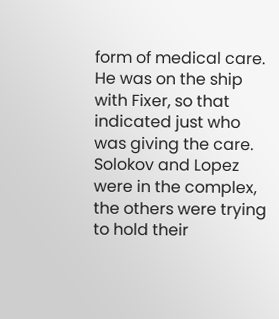form of medical care. He was on the ship with Fixer, so that indicated just who was giving the care. Solokov and Lopez were in the complex, the others were trying to hold their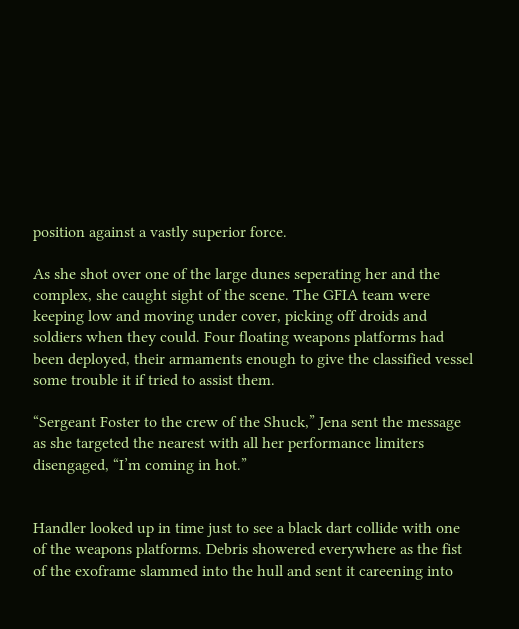position against a vastly superior force.

As she shot over one of the large dunes seperating her and the complex, she caught sight of the scene. The GFIA team were keeping low and moving under cover, picking off droids and soldiers when they could. Four floating weapons platforms had been deployed, their armaments enough to give the classified vessel some trouble it if tried to assist them.

“Sergeant Foster to the crew of the Shuck,” Jena sent the message as she targeted the nearest with all her performance limiters disengaged, “I’m coming in hot.”


Handler looked up in time just to see a black dart collide with one of the weapons platforms. Debris showered everywhere as the fist of the exoframe slammed into the hull and sent it careening into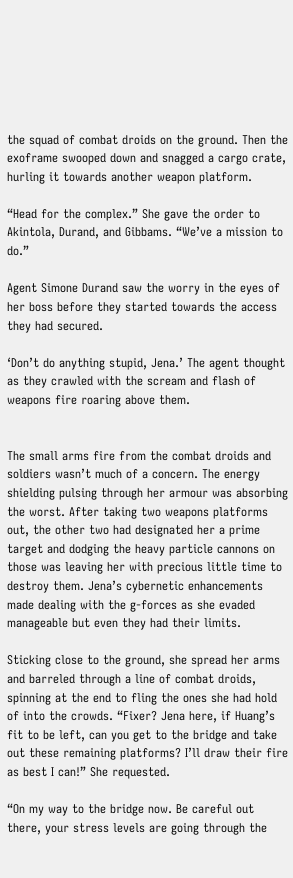the squad of combat droids on the ground. Then the exoframe swooped down and snagged a cargo crate, hurling it towards another weapon platform.

“Head for the complex.” She gave the order to Akintola, Durand, and Gibbams. “We’ve a mission to do.”

Agent Simone Durand saw the worry in the eyes of her boss before they started towards the access they had secured.

‘Don’t do anything stupid, Jena.’ The agent thought as they crawled with the scream and flash of weapons fire roaring above them.


The small arms fire from the combat droids and soldiers wasn’t much of a concern. The energy shielding pulsing through her armour was absorbing the worst. After taking two weapons platforms out, the other two had designated her a prime target and dodging the heavy particle cannons on those was leaving her with precious little time to destroy them. Jena’s cybernetic enhancements made dealing with the g-forces as she evaded manageable but even they had their limits.

Sticking close to the ground, she spread her arms and barreled through a line of combat droids, spinning at the end to fling the ones she had hold of into the crowds. “Fixer? Jena here, if Huang’s fit to be left, can you get to the bridge and take out these remaining platforms? I’ll draw their fire as best I can!” She requested.

“On my way to the bridge now. Be careful out there, your stress levels are going through the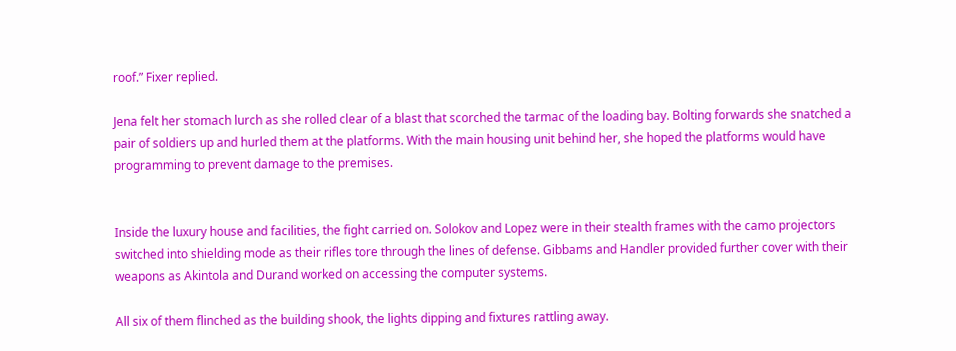roof.” Fixer replied.

Jena felt her stomach lurch as she rolled clear of a blast that scorched the tarmac of the loading bay. Bolting forwards she snatched a pair of soldiers up and hurled them at the platforms. With the main housing unit behind her, she hoped the platforms would have programming to prevent damage to the premises.


Inside the luxury house and facilities, the fight carried on. Solokov and Lopez were in their stealth frames with the camo projectors switched into shielding mode as their rifles tore through the lines of defense. Gibbams and Handler provided further cover with their weapons as Akintola and Durand worked on accessing the computer systems.

All six of them flinched as the building shook, the lights dipping and fixtures rattling away.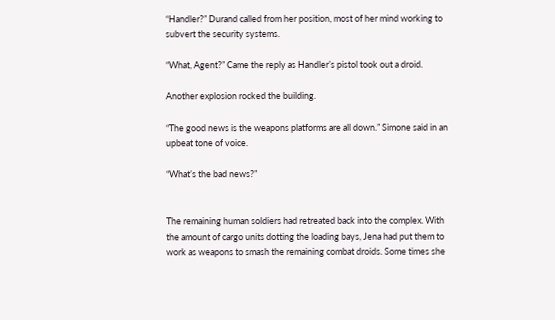“Handler?” Durand called from her position, most of her mind working to subvert the security systems.

“What, Agent?” Came the reply as Handler’s pistol took out a droid.

Another explosion rocked the building.

“The good news is the weapons platforms are all down.” Simone said in an upbeat tone of voice.

“What’s the bad news?”


The remaining human soldiers had retreated back into the complex. With the amount of cargo units dotting the loading bays, Jena had put them to work as weapons to smash the remaining combat droids. Some times she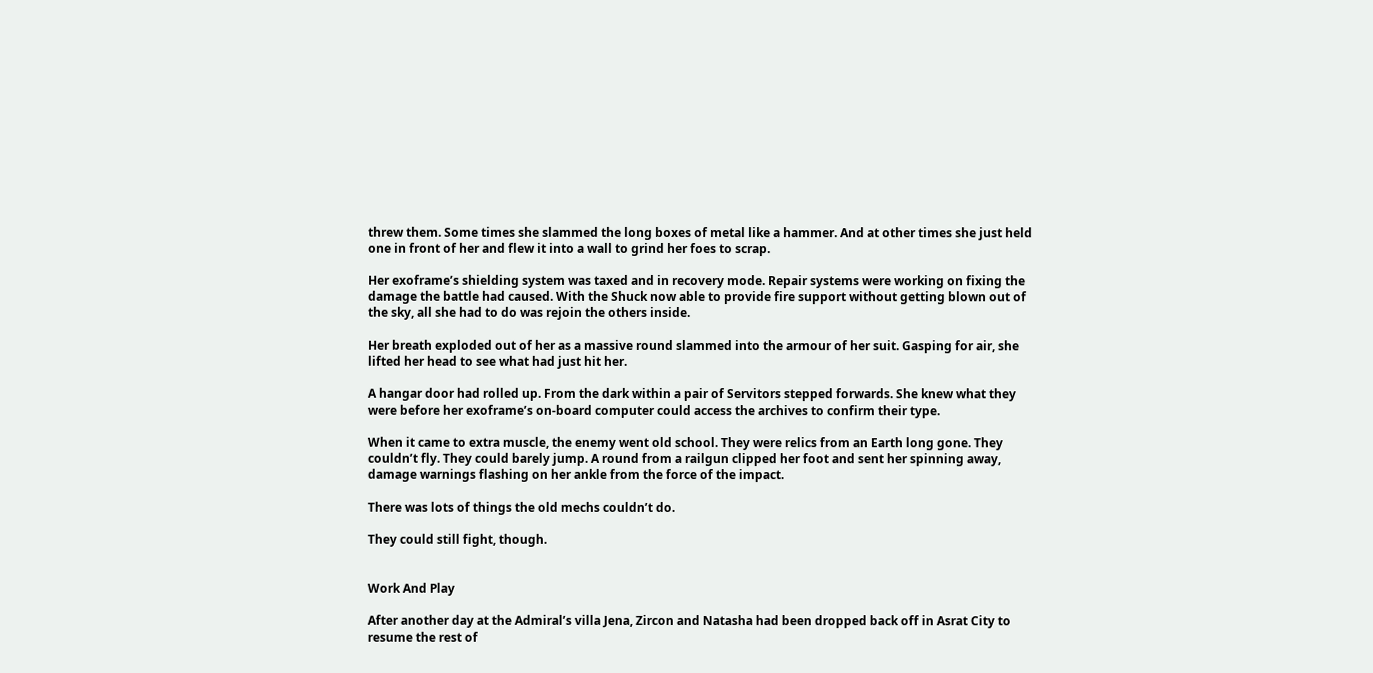threw them. Some times she slammed the long boxes of metal like a hammer. And at other times she just held one in front of her and flew it into a wall to grind her foes to scrap.

Her exoframe’s shielding system was taxed and in recovery mode. Repair systems were working on fixing the damage the battle had caused. With the Shuck now able to provide fire support without getting blown out of the sky, all she had to do was rejoin the others inside.

Her breath exploded out of her as a massive round slammed into the armour of her suit. Gasping for air, she lifted her head to see what had just hit her.

A hangar door had rolled up. From the dark within a pair of Servitors stepped forwards. She knew what they were before her exoframe’s on-board computer could access the archives to confirm their type.

When it came to extra muscle, the enemy went old school. They were relics from an Earth long gone. They couldn’t fly. They could barely jump. A round from a railgun clipped her foot and sent her spinning away, damage warnings flashing on her ankle from the force of the impact.

There was lots of things the old mechs couldn’t do.

They could still fight, though.


Work And Play

After another day at the Admiral’s villa Jena, Zircon and Natasha had been dropped back off in Asrat City to resume the rest of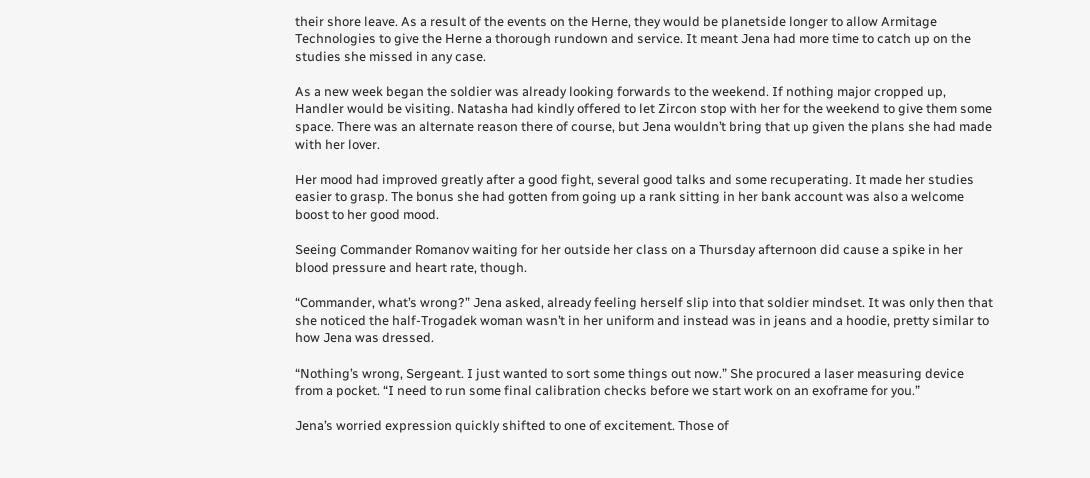their shore leave. As a result of the events on the Herne, they would be planetside longer to allow Armitage Technologies to give the Herne a thorough rundown and service. It meant Jena had more time to catch up on the studies she missed in any case.

As a new week began the soldier was already looking forwards to the weekend. If nothing major cropped up, Handler would be visiting. Natasha had kindly offered to let Zircon stop with her for the weekend to give them some space. There was an alternate reason there of course, but Jena wouldn’t bring that up given the plans she had made with her lover.

Her mood had improved greatly after a good fight, several good talks and some recuperating. It made her studies easier to grasp. The bonus she had gotten from going up a rank sitting in her bank account was also a welcome boost to her good mood.

Seeing Commander Romanov waiting for her outside her class on a Thursday afternoon did cause a spike in her blood pressure and heart rate, though.

“Commander, what’s wrong?” Jena asked, already feeling herself slip into that soldier mindset. It was only then that she noticed the half-Trogadek woman wasn’t in her uniform and instead was in jeans and a hoodie, pretty similar to how Jena was dressed.

“Nothing’s wrong, Sergeant. I just wanted to sort some things out now.” She procured a laser measuring device from a pocket. “I need to run some final calibration checks before we start work on an exoframe for you.”

Jena’s worried expression quickly shifted to one of excitement. Those of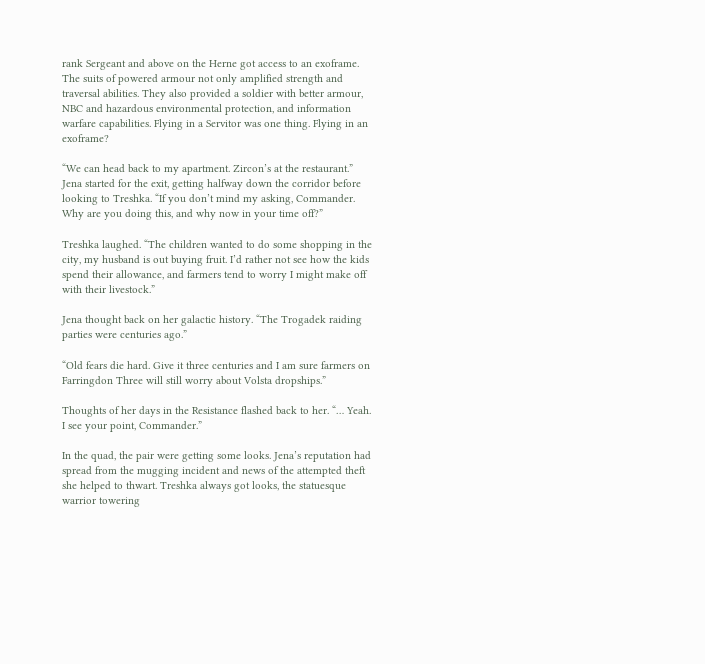rank Sergeant and above on the Herne got access to an exoframe. The suits of powered armour not only amplified strength and traversal abilities. They also provided a soldier with better armour, NBC and hazardous environmental protection, and information warfare capabilities. Flying in a Servitor was one thing. Flying in an exoframe?

“We can head back to my apartment. Zircon’s at the restaurant.” Jena started for the exit, getting halfway down the corridor before looking to Treshka. “If you don’t mind my asking, Commander. Why are you doing this, and why now in your time off?”

Treshka laughed. “The children wanted to do some shopping in the city, my husband is out buying fruit. I’d rather not see how the kids spend their allowance, and farmers tend to worry I might make off with their livestock.”

Jena thought back on her galactic history. “The Trogadek raiding parties were centuries ago.”

“Old fears die hard. Give it three centuries and I am sure farmers on Farringdon Three will still worry about Volsta dropships.”

Thoughts of her days in the Resistance flashed back to her. “… Yeah. I see your point, Commander.”

In the quad, the pair were getting some looks. Jena’s reputation had spread from the mugging incident and news of the attempted theft she helped to thwart. Treshka always got looks, the statuesque warrior towering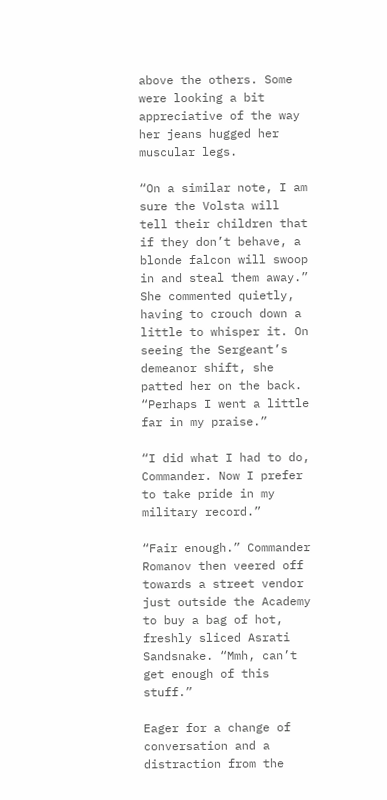above the others. Some were looking a bit appreciative of the way her jeans hugged her muscular legs.

“On a similar note, I am sure the Volsta will tell their children that if they don’t behave, a blonde falcon will swoop in and steal them away.” She commented quietly, having to crouch down a little to whisper it. On seeing the Sergeant’s demeanor shift, she patted her on the back. “Perhaps I went a little far in my praise.”

“I did what I had to do, Commander. Now I prefer to take pride in my military record.”

“Fair enough.” Commander Romanov then veered off towards a street vendor just outside the Academy to buy a bag of hot, freshly sliced Asrati Sandsnake. “Mmh, can’t get enough of this stuff.”

Eager for a change of conversation and a distraction from the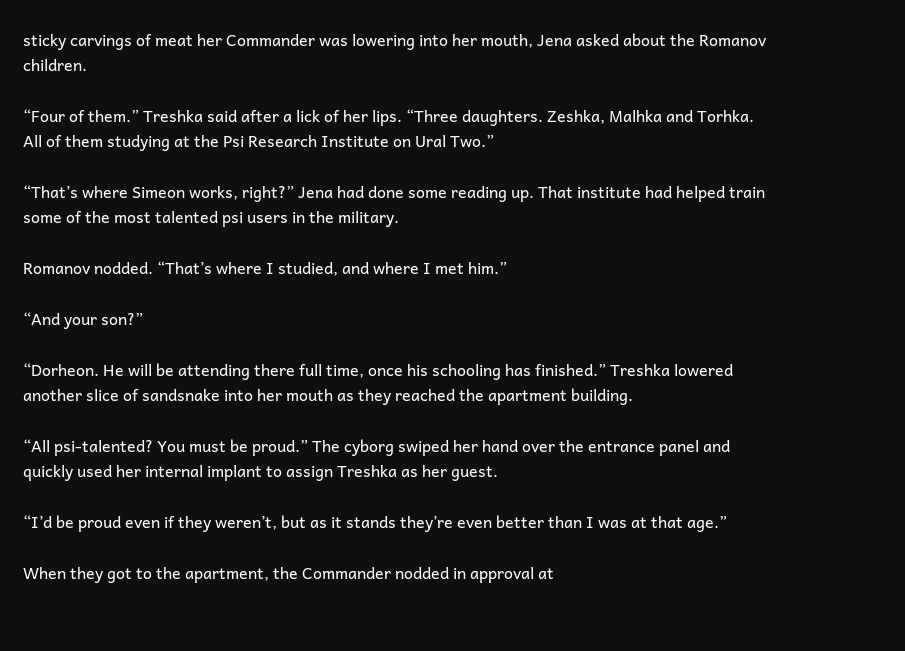sticky carvings of meat her Commander was lowering into her mouth, Jena asked about the Romanov children.

“Four of them.” Treshka said after a lick of her lips. “Three daughters. Zeshka, Malhka and Torhka. All of them studying at the Psi Research Institute on Ural Two.”

“That’s where Simeon works, right?” Jena had done some reading up. That institute had helped train some of the most talented psi users in the military.

Romanov nodded. “That’s where I studied, and where I met him.”

“And your son?”

“Dorheon. He will be attending there full time, once his schooling has finished.” Treshka lowered another slice of sandsnake into her mouth as they reached the apartment building.

“All psi-talented? You must be proud.” The cyborg swiped her hand over the entrance panel and quickly used her internal implant to assign Treshka as her guest.

“I’d be proud even if they weren’t, but as it stands they’re even better than I was at that age.”

When they got to the apartment, the Commander nodded in approval at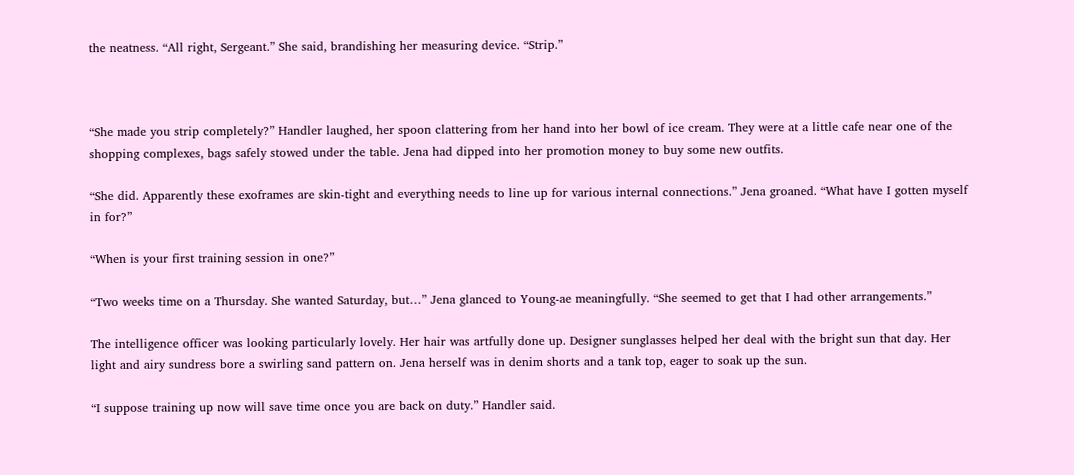the neatness. “All right, Sergeant.” She said, brandishing her measuring device. “Strip.”



“She made you strip completely?” Handler laughed, her spoon clattering from her hand into her bowl of ice cream. They were at a little cafe near one of the shopping complexes, bags safely stowed under the table. Jena had dipped into her promotion money to buy some new outfits.

“She did. Apparently these exoframes are skin-tight and everything needs to line up for various internal connections.” Jena groaned. “What have I gotten myself in for?”

“When is your first training session in one?”

“Two weeks time on a Thursday. She wanted Saturday, but…” Jena glanced to Young-ae meaningfully. “She seemed to get that I had other arrangements.”

The intelligence officer was looking particularly lovely. Her hair was artfully done up. Designer sunglasses helped her deal with the bright sun that day. Her light and airy sundress bore a swirling sand pattern on. Jena herself was in denim shorts and a tank top, eager to soak up the sun.

“I suppose training up now will save time once you are back on duty.” Handler said.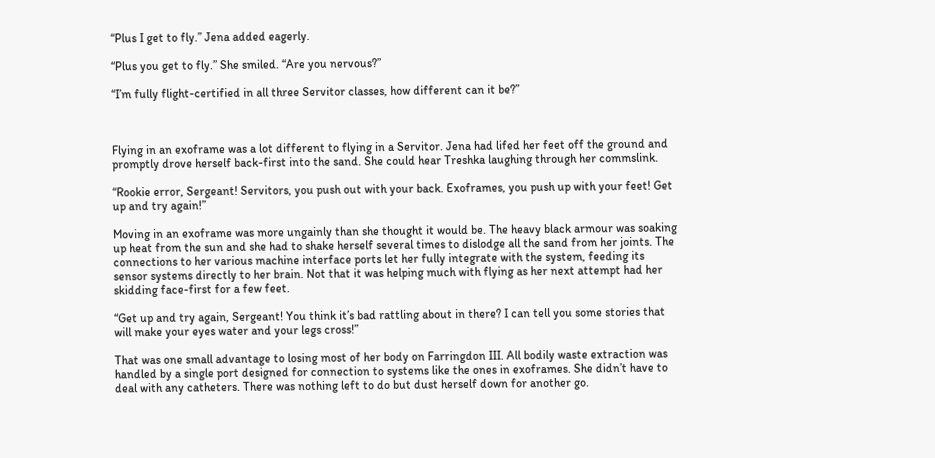“Plus I get to fly.” Jena added eagerly.

“Plus you get to fly.” She smiled. “Are you nervous?”

“I’m fully flight-certified in all three Servitor classes, how different can it be?”



Flying in an exoframe was a lot different to flying in a Servitor. Jena had lifed her feet off the ground and promptly drove herself back-first into the sand. She could hear Treshka laughing through her commslink.

“Rookie error, Sergeant! Servitors, you push out with your back. Exoframes, you push up with your feet! Get up and try again!”

Moving in an exoframe was more ungainly than she thought it would be. The heavy black armour was soaking up heat from the sun and she had to shake herself several times to dislodge all the sand from her joints. The connections to her various machine interface ports let her fully integrate with the system, feeding its sensor systems directly to her brain. Not that it was helping much with flying as her next attempt had her skidding face-first for a few feet.

“Get up and try again, Sergeant! You think it’s bad rattling about in there? I can tell you some stories that will make your eyes water and your legs cross!”

That was one small advantage to losing most of her body on Farringdon III. All bodily waste extraction was handled by a single port designed for connection to systems like the ones in exoframes. She didn’t have to deal with any catheters. There was nothing left to do but dust herself down for another go.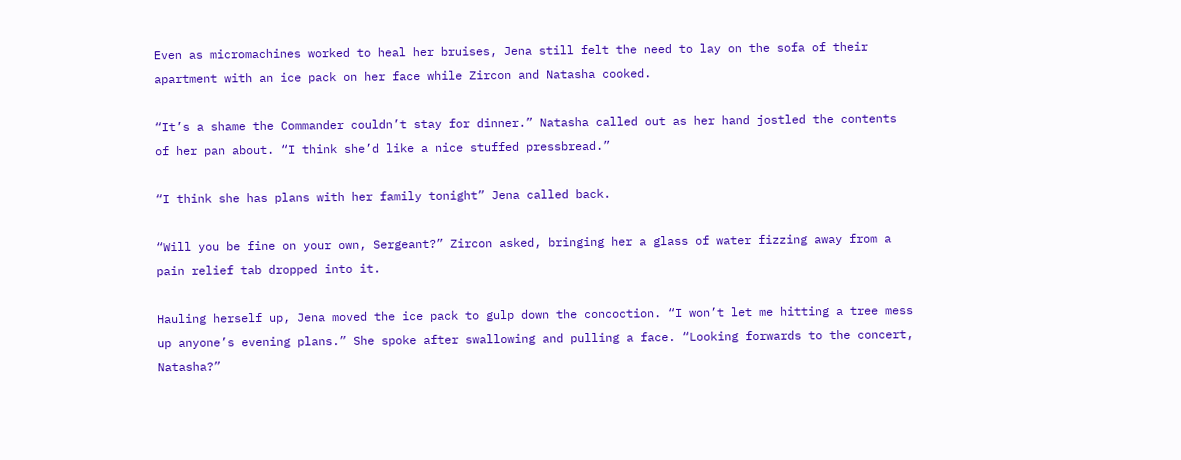Even as micromachines worked to heal her bruises, Jena still felt the need to lay on the sofa of their apartment with an ice pack on her face while Zircon and Natasha cooked.

“It’s a shame the Commander couldn’t stay for dinner.” Natasha called out as her hand jostled the contents of her pan about. “I think she’d like a nice stuffed pressbread.”

“I think she has plans with her family tonight” Jena called back.

“Will you be fine on your own, Sergeant?” Zircon asked, bringing her a glass of water fizzing away from a pain relief tab dropped into it.

Hauling herself up, Jena moved the ice pack to gulp down the concoction. “I won’t let me hitting a tree mess up anyone’s evening plans.” She spoke after swallowing and pulling a face. “Looking forwards to the concert, Natasha?”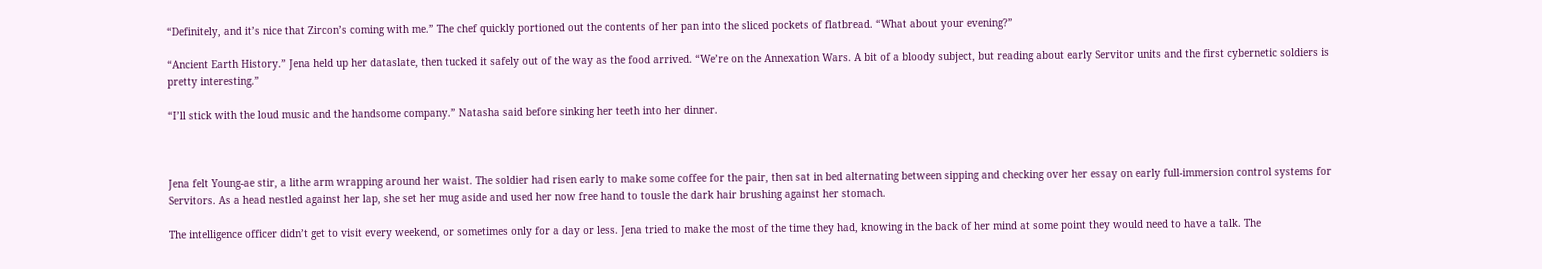“Definitely, and it’s nice that Zircon’s coming with me.” The chef quickly portioned out the contents of her pan into the sliced pockets of flatbread. “What about your evening?”

“Ancient Earth History.” Jena held up her dataslate, then tucked it safely out of the way as the food arrived. “We’re on the Annexation Wars. A bit of a bloody subject, but reading about early Servitor units and the first cybernetic soldiers is pretty interesting.”

“I’ll stick with the loud music and the handsome company.” Natasha said before sinking her teeth into her dinner.



Jena felt Young-ae stir, a lithe arm wrapping around her waist. The soldier had risen early to make some coffee for the pair, then sat in bed alternating between sipping and checking over her essay on early full-immersion control systems for Servitors. As a head nestled against her lap, she set her mug aside and used her now free hand to tousle the dark hair brushing against her stomach.

The intelligence officer didn’t get to visit every weekend, or sometimes only for a day or less. Jena tried to make the most of the time they had, knowing in the back of her mind at some point they would need to have a talk. The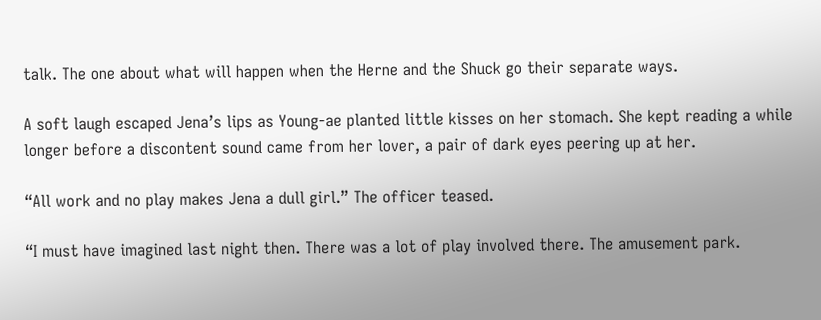talk. The one about what will happen when the Herne and the Shuck go their separate ways.

A soft laugh escaped Jena’s lips as Young-ae planted little kisses on her stomach. She kept reading a while longer before a discontent sound came from her lover, a pair of dark eyes peering up at her.

“All work and no play makes Jena a dull girl.” The officer teased.

“I must have imagined last night then. There was a lot of play involved there. The amusement park.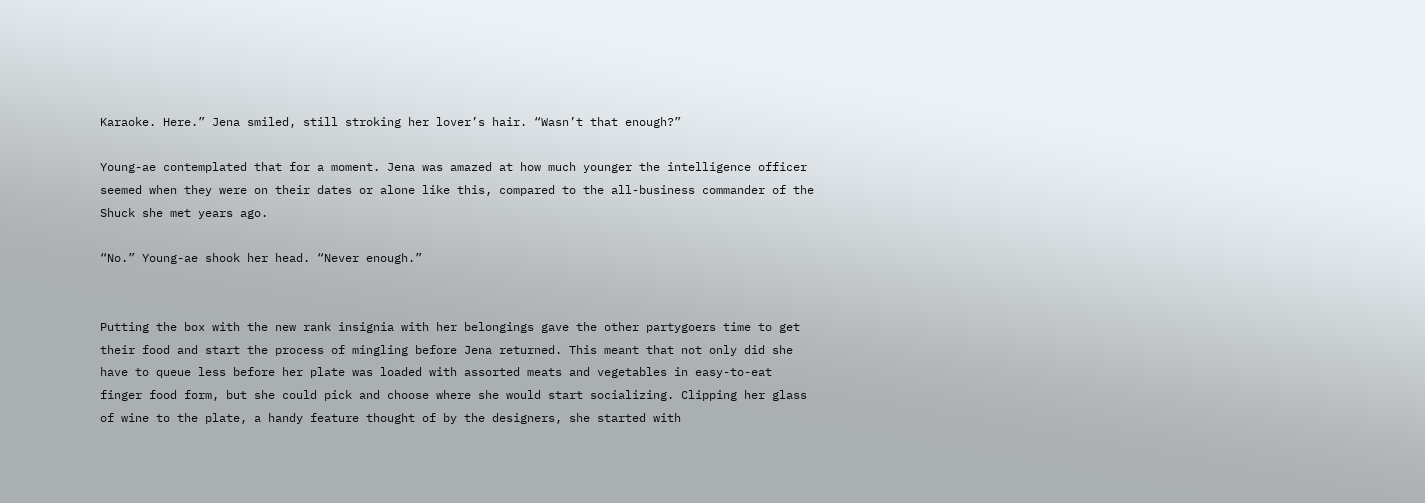Karaoke. Here.” Jena smiled, still stroking her lover’s hair. “Wasn’t that enough?”

Young-ae contemplated that for a moment. Jena was amazed at how much younger the intelligence officer seemed when they were on their dates or alone like this, compared to the all-business commander of the Shuck she met years ago.

“No.” Young-ae shook her head. “Never enough.”


Putting the box with the new rank insignia with her belongings gave the other partygoers time to get their food and start the process of mingling before Jena returned. This meant that not only did she have to queue less before her plate was loaded with assorted meats and vegetables in easy-to-eat finger food form, but she could pick and choose where she would start socializing. Clipping her glass of wine to the plate, a handy feature thought of by the designers, she started with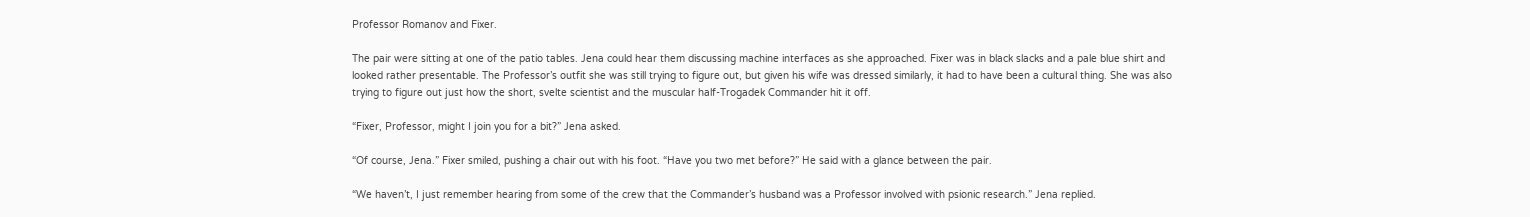Professor Romanov and Fixer.

The pair were sitting at one of the patio tables. Jena could hear them discussing machine interfaces as she approached. Fixer was in black slacks and a pale blue shirt and looked rather presentable. The Professor’s outfit she was still trying to figure out, but given his wife was dressed similarly, it had to have been a cultural thing. She was also trying to figure out just how the short, svelte scientist and the muscular half-Trogadek Commander hit it off.

“Fixer, Professor, might I join you for a bit?” Jena asked.

“Of course, Jena.” Fixer smiled, pushing a chair out with his foot. “Have you two met before?” He said with a glance between the pair.

“We haven’t, I just remember hearing from some of the crew that the Commander’s husband was a Professor involved with psionic research.” Jena replied.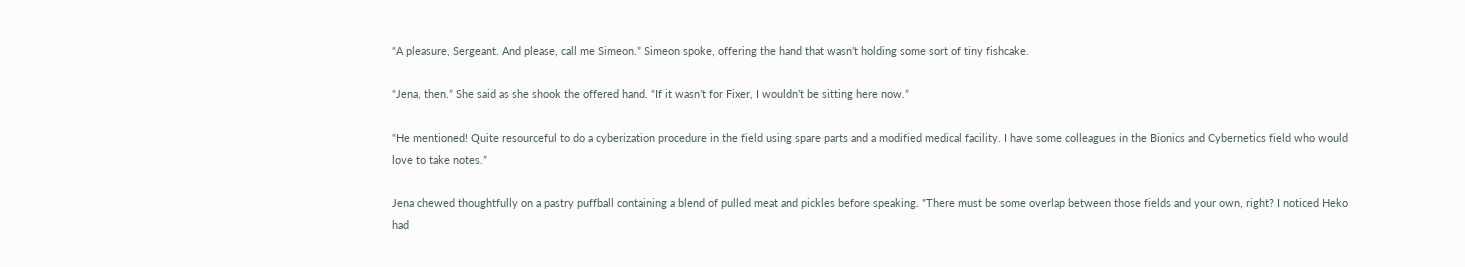“A pleasure, Sergeant. And please, call me Simeon.” Simeon spoke, offering the hand that wasn’t holding some sort of tiny fishcake.

“Jena, then.” She said as she shook the offered hand. “If it wasn’t for Fixer, I wouldn’t be sitting here now.”

“He mentioned! Quite resourceful to do a cyberization procedure in the field using spare parts and a modified medical facility. I have some colleagues in the Bionics and Cybernetics field who would love to take notes.”

Jena chewed thoughtfully on a pastry puffball containing a blend of pulled meat and pickles before speaking. “There must be some overlap between those fields and your own, right? I noticed Heko had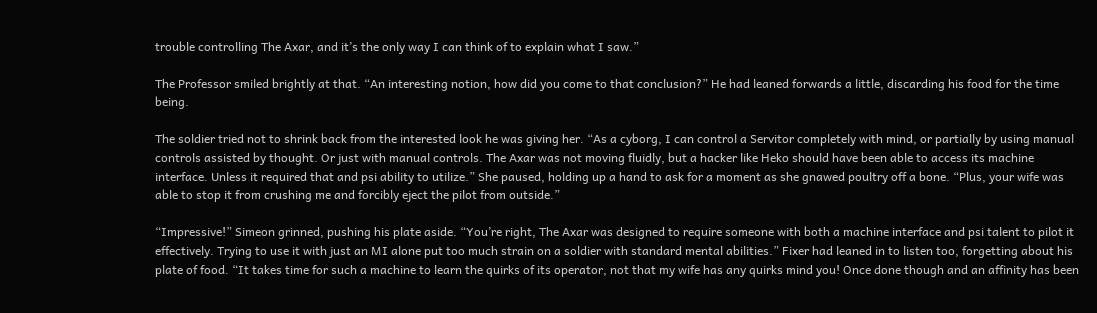trouble controlling The Axar, and it’s the only way I can think of to explain what I saw.”

The Professor smiled brightly at that. “An interesting notion, how did you come to that conclusion?” He had leaned forwards a little, discarding his food for the time being.

The soldier tried not to shrink back from the interested look he was giving her. “As a cyborg, I can control a Servitor completely with mind, or partially by using manual controls assisted by thought. Or just with manual controls. The Axar was not moving fluidly, but a hacker like Heko should have been able to access its machine interface. Unless it required that and psi ability to utilize.” She paused, holding up a hand to ask for a moment as she gnawed poultry off a bone. “Plus, your wife was able to stop it from crushing me and forcibly eject the pilot from outside.”

“Impressive!” Simeon grinned, pushing his plate aside. “You’re right, The Axar was designed to require someone with both a machine interface and psi talent to pilot it effectively. Trying to use it with just an MI alone put too much strain on a soldier with standard mental abilities.” Fixer had leaned in to listen too, forgetting about his plate of food. “It takes time for such a machine to learn the quirks of its operator, not that my wife has any quirks mind you! Once done though and an affinity has been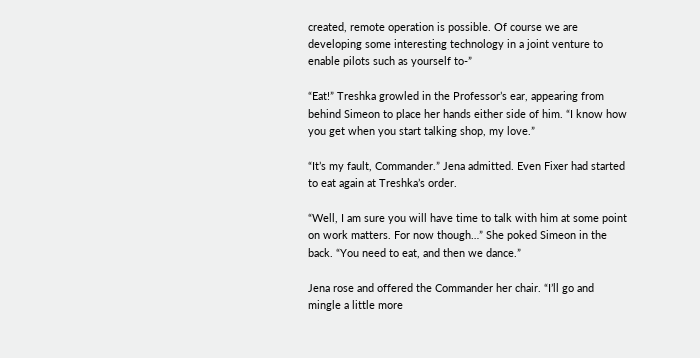created, remote operation is possible. Of course we are developing some interesting technology in a joint venture to enable pilots such as yourself to-”

“Eat!” Treshka growled in the Professor’s ear, appearing from behind Simeon to place her hands either side of him. “I know how you get when you start talking shop, my love.”

“It’s my fault, Commander.” Jena admitted. Even Fixer had started to eat again at Treshka’s order.

“Well, I am sure you will have time to talk with him at some point on work matters. For now though…” She poked Simeon in the back. “You need to eat, and then we dance.”

Jena rose and offered the Commander her chair. “I’ll go and mingle a little more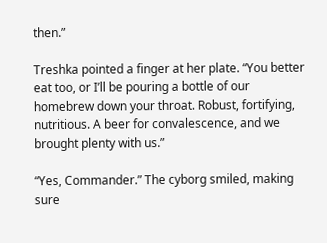then.”

Treshka pointed a finger at her plate. “You better eat too, or I’ll be pouring a bottle of our homebrew down your throat. Robust, fortifying, nutritious. A beer for convalescence, and we brought plenty with us.”

“Yes, Commander.” The cyborg smiled, making sure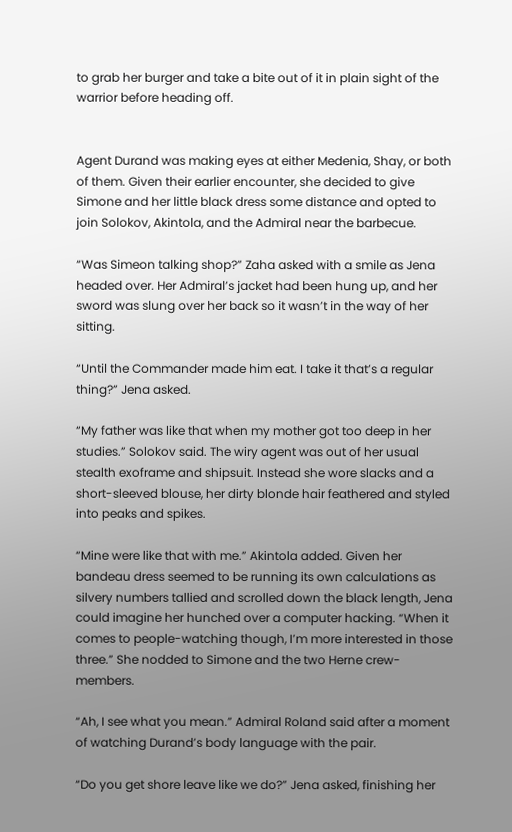to grab her burger and take a bite out of it in plain sight of the warrior before heading off.


Agent Durand was making eyes at either Medenia, Shay, or both of them. Given their earlier encounter, she decided to give Simone and her little black dress some distance and opted to join Solokov, Akintola, and the Admiral near the barbecue.

“Was Simeon talking shop?” Zaha asked with a smile as Jena headed over. Her Admiral’s jacket had been hung up, and her sword was slung over her back so it wasn’t in the way of her sitting.

“Until the Commander made him eat. I take it that’s a regular thing?” Jena asked.

“My father was like that when my mother got too deep in her studies.” Solokov said. The wiry agent was out of her usual stealth exoframe and shipsuit. Instead she wore slacks and a short-sleeved blouse, her dirty blonde hair feathered and styled into peaks and spikes.

“Mine were like that with me.” Akintola added. Given her bandeau dress seemed to be running its own calculations as silvery numbers tallied and scrolled down the black length, Jena could imagine her hunched over a computer hacking. “When it comes to people-watching though, I’m more interested in those three.” She nodded to Simone and the two Herne crew-members.

“Ah, I see what you mean.” Admiral Roland said after a moment of watching Durand’s body language with the pair.

“Do you get shore leave like we do?” Jena asked, finishing her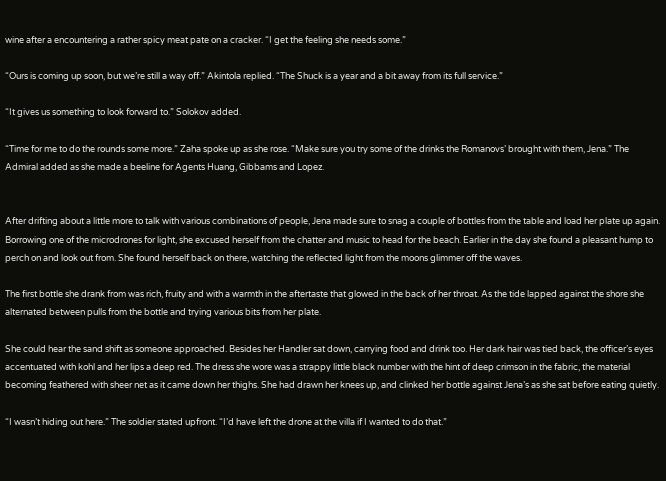wine after a encountering a rather spicy meat pate on a cracker. “I get the feeling she needs some.”

“Ours is coming up soon, but we’re still a way off.” Akintola replied. “The Shuck is a year and a bit away from its full service.”

“It gives us something to look forward to.” Solokov added.

“Time for me to do the rounds some more.” Zaha spoke up as she rose. “Make sure you try some of the drinks the Romanovs’ brought with them, Jena.” The Admiral added as she made a beeline for Agents Huang, Gibbams and Lopez.


After drifting about a little more to talk with various combinations of people, Jena made sure to snag a couple of bottles from the table and load her plate up again. Borrowing one of the microdrones for light, she excused herself from the chatter and music to head for the beach. Earlier in the day she found a pleasant hump to perch on and look out from. She found herself back on there, watching the reflected light from the moons glimmer off the waves.

The first bottle she drank from was rich, fruity and with a warmth in the aftertaste that glowed in the back of her throat. As the tide lapped against the shore she alternated between pulls from the bottle and trying various bits from her plate.

She could hear the sand shift as someone approached. Besides her Handler sat down, carrying food and drink too. Her dark hair was tied back, the officer’s eyes accentuated with kohl and her lips a deep red. The dress she wore was a strappy little black number with the hint of deep crimson in the fabric, the material becoming feathered with sheer net as it came down her thighs. She had drawn her knees up, and clinked her bottle against Jena’s as she sat before eating quietly.

“I wasn’t hiding out here.” The soldier stated upfront. “I’d have left the drone at the villa if I wanted to do that.”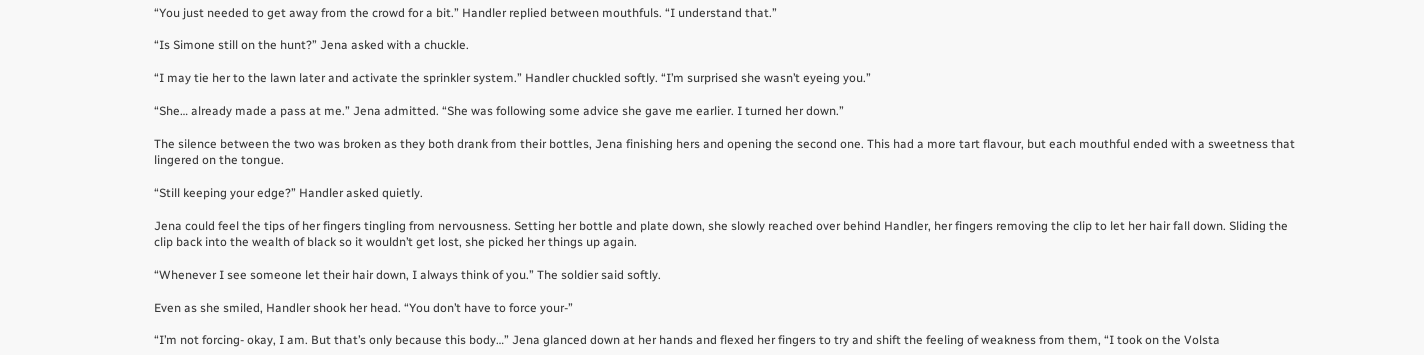“You just needed to get away from the crowd for a bit.” Handler replied between mouthfuls. “I understand that.”

“Is Simone still on the hunt?” Jena asked with a chuckle.

“I may tie her to the lawn later and activate the sprinkler system.” Handler chuckled softly. “I’m surprised she wasn’t eyeing you.”

“She… already made a pass at me.” Jena admitted. “She was following some advice she gave me earlier. I turned her down.”

The silence between the two was broken as they both drank from their bottles, Jena finishing hers and opening the second one. This had a more tart flavour, but each mouthful ended with a sweetness that lingered on the tongue.

“Still keeping your edge?” Handler asked quietly.

Jena could feel the tips of her fingers tingling from nervousness. Setting her bottle and plate down, she slowly reached over behind Handler, her fingers removing the clip to let her hair fall down. Sliding the clip back into the wealth of black so it wouldn’t get lost, she picked her things up again.

“Whenever I see someone let their hair down, I always think of you.” The soldier said softly.

Even as she smiled, Handler shook her head. “You don’t have to force your-”

“I’m not forcing- okay, I am. But that’s only because this body…” Jena glanced down at her hands and flexed her fingers to try and shift the feeling of weakness from them, “I took on the Volsta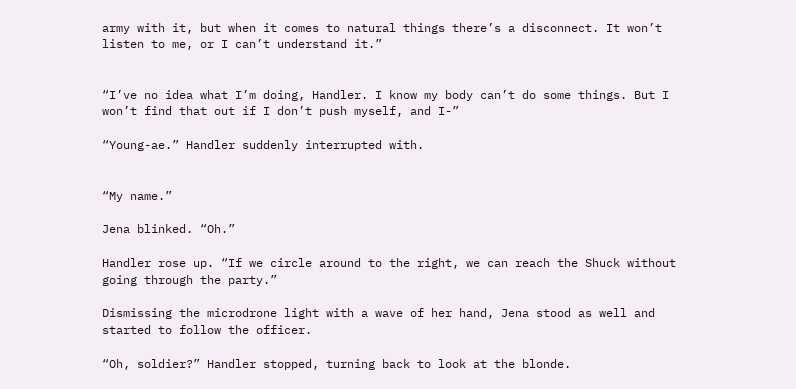army with it, but when it comes to natural things there’s a disconnect. It won’t listen to me, or I can’t understand it.”


“I’ve no idea what I’m doing, Handler. I know my body can’t do some things. But I won’t find that out if I don’t push myself, and I-”

“Young-ae.” Handler suddenly interrupted with.


“My name.”

Jena blinked. “Oh.”

Handler rose up. “If we circle around to the right, we can reach the Shuck without going through the party.”

Dismissing the microdrone light with a wave of her hand, Jena stood as well and started to follow the officer.

“Oh, soldier?” Handler stopped, turning back to look at the blonde.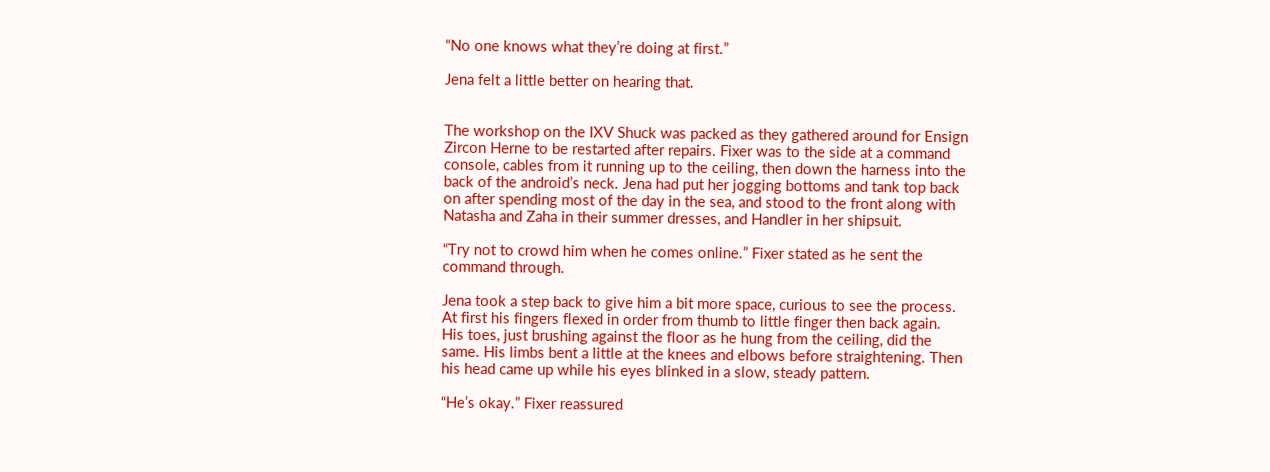“No one knows what they’re doing at first.”

Jena felt a little better on hearing that.


The workshop on the IXV Shuck was packed as they gathered around for Ensign Zircon Herne to be restarted after repairs. Fixer was to the side at a command console, cables from it running up to the ceiling, then down the harness into the back of the android’s neck. Jena had put her jogging bottoms and tank top back on after spending most of the day in the sea, and stood to the front along with Natasha and Zaha in their summer dresses, and Handler in her shipsuit.

“Try not to crowd him when he comes online.” Fixer stated as he sent the command through.

Jena took a step back to give him a bit more space, curious to see the process. At first his fingers flexed in order from thumb to little finger then back again. His toes, just brushing against the floor as he hung from the ceiling, did the same. His limbs bent a little at the knees and elbows before straightening. Then his head came up while his eyes blinked in a slow, steady pattern.

“He’s okay.” Fixer reassured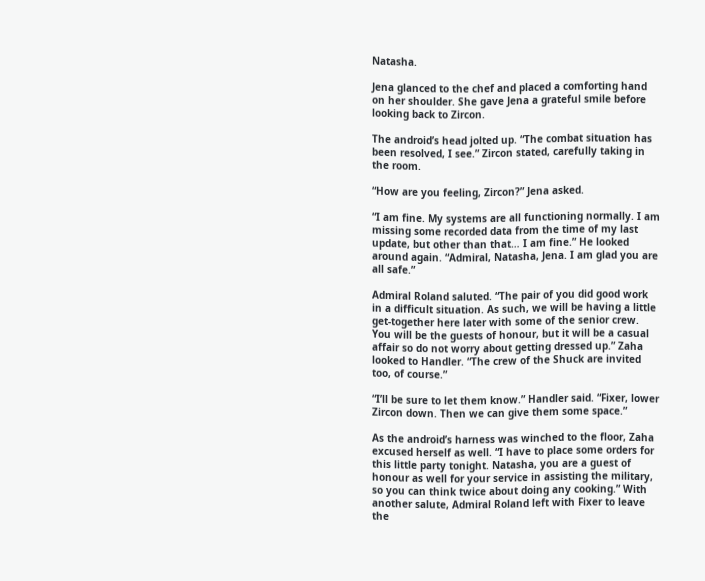Natasha.

Jena glanced to the chef and placed a comforting hand on her shoulder. She gave Jena a grateful smile before looking back to Zircon.

The android’s head jolted up. “The combat situation has been resolved, I see.” Zircon stated, carefully taking in the room.

“How are you feeling, Zircon?” Jena asked.

“I am fine. My systems are all functioning normally. I am missing some recorded data from the time of my last update, but other than that… I am fine.” He looked around again. “Admiral, Natasha, Jena. I am glad you are all safe.”

Admiral Roland saluted. “The pair of you did good work in a difficult situation. As such, we will be having a little get-together here later with some of the senior crew. You will be the guests of honour, but it will be a casual affair so do not worry about getting dressed up.” Zaha looked to Handler. “The crew of the Shuck are invited too, of course.”

“I’ll be sure to let them know.” Handler said. “Fixer, lower Zircon down. Then we can give them some space.”

As the android’s harness was winched to the floor, Zaha excused herself as well. “I have to place some orders for this little party tonight. Natasha, you are a guest of honour as well for your service in assisting the military, so you can think twice about doing any cooking.” With another salute, Admiral Roland left with Fixer to leave the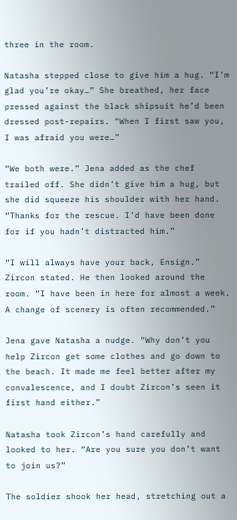three in the room.

Natasha stepped close to give him a hug. “I’m glad you’re okay…” She breathed, her face pressed against the black shipsuit he’d been dressed post-repairs. “When I first saw you, I was afraid you were…”

“We both were.” Jena added as the chef trailed off. She didn’t give him a hug, but she did squeeze his shoulder with her hand. “Thanks for the rescue. I’d have been done for if you hadn’t distracted him.”

“I will always have your back, Ensign.” Zircon stated. He then looked around the room. “I have been in here for almost a week. A change of scenery is often recommended.”

Jena gave Natasha a nudge. “Why don’t you help Zircon get some clothes and go down to the beach. It made me feel better after my convalescence, and I doubt Zircon’s seen it first hand either.”

Natasha took Zircon’s hand carefully and looked to her. “Are you sure you don’t want to join us?”

The soldier shook her head, stretching out a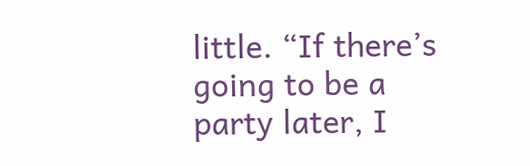little. “If there’s going to be a party later, I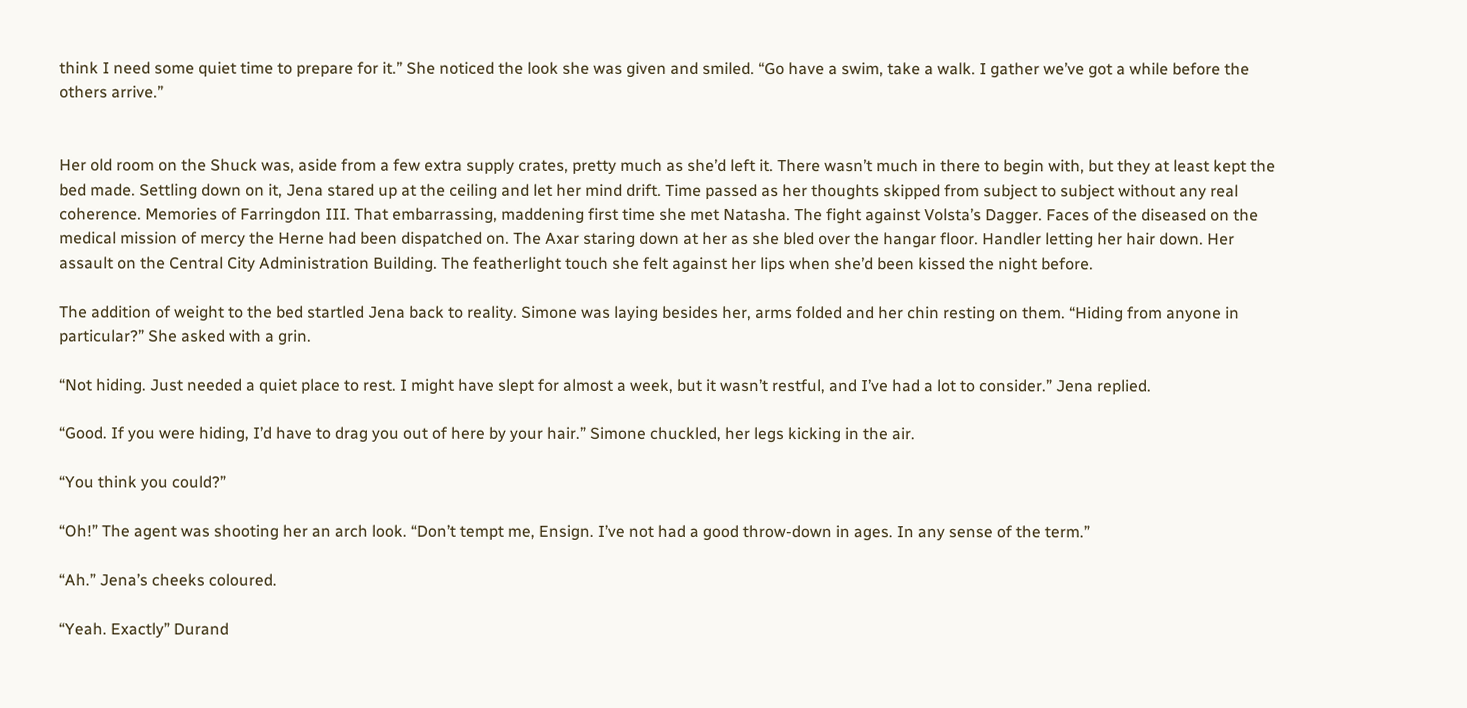think I need some quiet time to prepare for it.” She noticed the look she was given and smiled. “Go have a swim, take a walk. I gather we’ve got a while before the others arrive.”


Her old room on the Shuck was, aside from a few extra supply crates, pretty much as she’d left it. There wasn’t much in there to begin with, but they at least kept the bed made. Settling down on it, Jena stared up at the ceiling and let her mind drift. Time passed as her thoughts skipped from subject to subject without any real coherence. Memories of Farringdon III. That embarrassing, maddening first time she met Natasha. The fight against Volsta’s Dagger. Faces of the diseased on the medical mission of mercy the Herne had been dispatched on. The Axar staring down at her as she bled over the hangar floor. Handler letting her hair down. Her assault on the Central City Administration Building. The featherlight touch she felt against her lips when she’d been kissed the night before.

The addition of weight to the bed startled Jena back to reality. Simone was laying besides her, arms folded and her chin resting on them. “Hiding from anyone in particular?” She asked with a grin.

“Not hiding. Just needed a quiet place to rest. I might have slept for almost a week, but it wasn’t restful, and I’ve had a lot to consider.” Jena replied.

“Good. If you were hiding, I’d have to drag you out of here by your hair.” Simone chuckled, her legs kicking in the air.

“You think you could?”

“Oh!” The agent was shooting her an arch look. “Don’t tempt me, Ensign. I’ve not had a good throw-down in ages. In any sense of the term.”

“Ah.” Jena’s cheeks coloured.

“Yeah. Exactly” Durand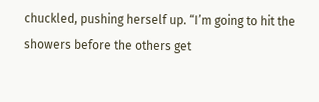chuckled, pushing herself up. “I’m going to hit the showers before the others get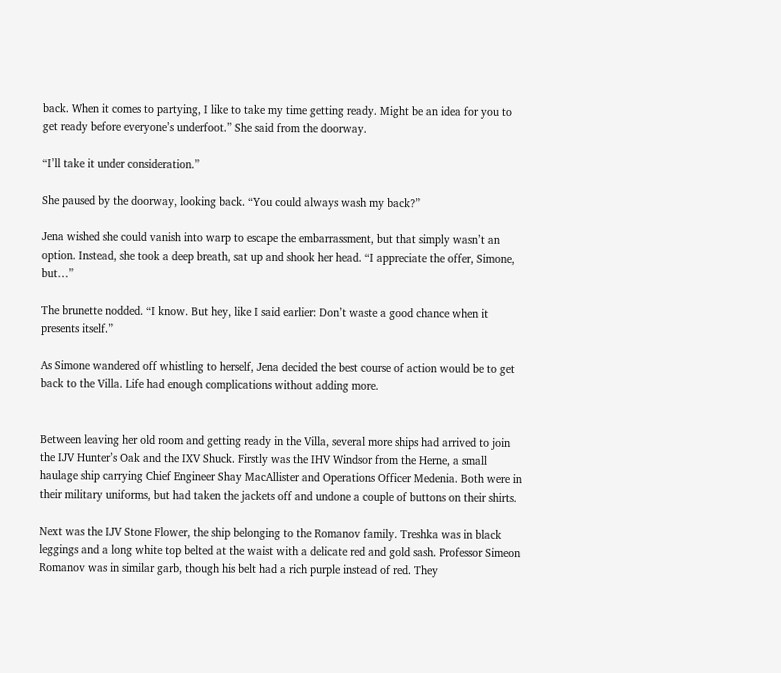back. When it comes to partying, I like to take my time getting ready. Might be an idea for you to get ready before everyone’s underfoot.” She said from the doorway.

“I’ll take it under consideration.”

She paused by the doorway, looking back. “You could always wash my back?”

Jena wished she could vanish into warp to escape the embarrassment, but that simply wasn’t an option. Instead, she took a deep breath, sat up and shook her head. “I appreciate the offer, Simone, but…”

The brunette nodded. “I know. But hey, like I said earlier: Don’t waste a good chance when it presents itself.”

As Simone wandered off whistling to herself, Jena decided the best course of action would be to get back to the Villa. Life had enough complications without adding more.


Between leaving her old room and getting ready in the Villa, several more ships had arrived to join the IJV Hunter’s Oak and the IXV Shuck. Firstly was the IHV Windsor from the Herne, a small haulage ship carrying Chief Engineer Shay MacAllister and Operations Officer Medenia. Both were in their military uniforms, but had taken the jackets off and undone a couple of buttons on their shirts.

Next was the IJV Stone Flower, the ship belonging to the Romanov family. Treshka was in black leggings and a long white top belted at the waist with a delicate red and gold sash. Professor Simeon Romanov was in similar garb, though his belt had a rich purple instead of red. They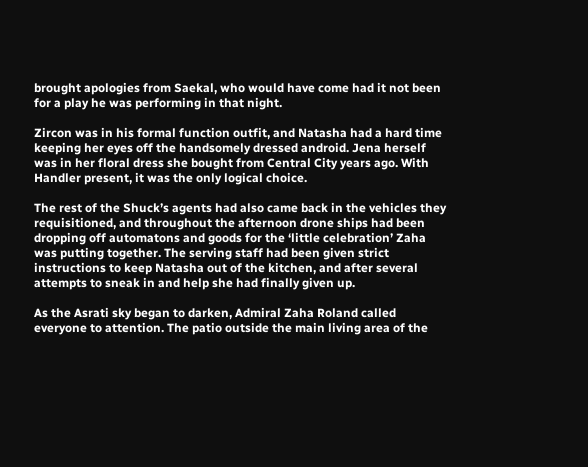brought apologies from Saekal, who would have come had it not been for a play he was performing in that night.

Zircon was in his formal function outfit, and Natasha had a hard time keeping her eyes off the handsomely dressed android. Jena herself was in her floral dress she bought from Central City years ago. With Handler present, it was the only logical choice.

The rest of the Shuck’s agents had also came back in the vehicles they requisitioned, and throughout the afternoon drone ships had been dropping off automatons and goods for the ‘little celebration’ Zaha was putting together. The serving staff had been given strict instructions to keep Natasha out of the kitchen, and after several attempts to sneak in and help she had finally given up.

As the Asrati sky began to darken, Admiral Zaha Roland called everyone to attention. The patio outside the main living area of the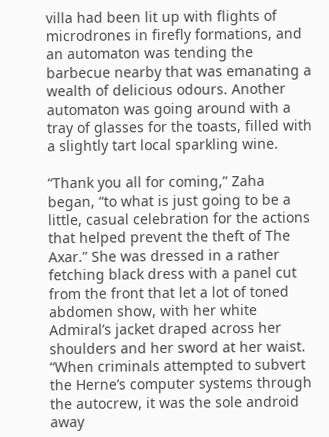villa had been lit up with flights of microdrones in firefly formations, and an automaton was tending the barbecue nearby that was emanating a wealth of delicious odours. Another automaton was going around with a tray of glasses for the toasts, filled with a slightly tart local sparkling wine.

“Thank you all for coming,” Zaha began, “to what is just going to be a little, casual celebration for the actions that helped prevent the theft of The Axar.” She was dressed in a rather fetching black dress with a panel cut from the front that let a lot of toned abdomen show, with her white Admiral’s jacket draped across her shoulders and her sword at her waist. “When criminals attempted to subvert the Herne’s computer systems through the autocrew, it was the sole android away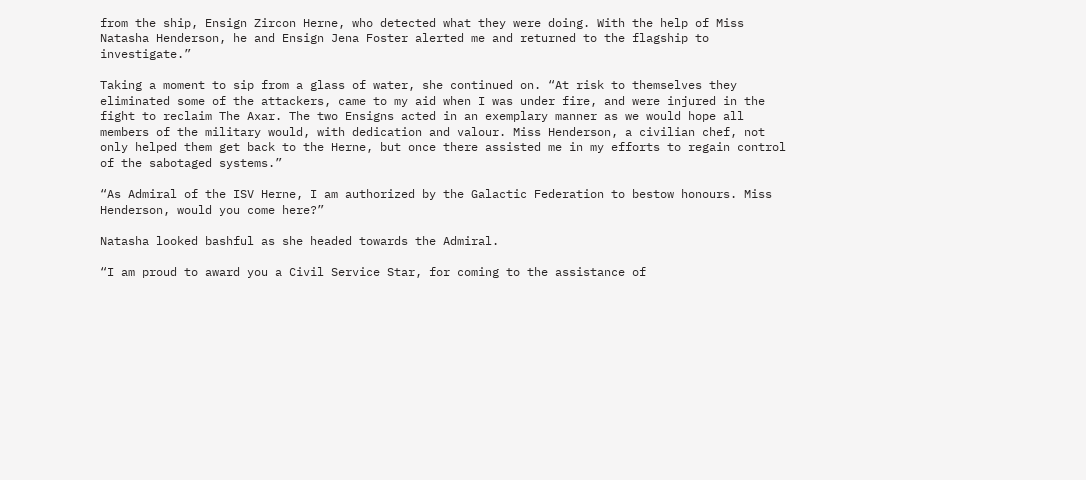from the ship, Ensign Zircon Herne, who detected what they were doing. With the help of Miss Natasha Henderson, he and Ensign Jena Foster alerted me and returned to the flagship to investigate.”

Taking a moment to sip from a glass of water, she continued on. “At risk to themselves they eliminated some of the attackers, came to my aid when I was under fire, and were injured in the fight to reclaim The Axar. The two Ensigns acted in an exemplary manner as we would hope all members of the military would, with dedication and valour. Miss Henderson, a civilian chef, not only helped them get back to the Herne, but once there assisted me in my efforts to regain control of the sabotaged systems.”

“As Admiral of the ISV Herne, I am authorized by the Galactic Federation to bestow honours. Miss Henderson, would you come here?”

Natasha looked bashful as she headed towards the Admiral.

“I am proud to award you a Civil Service Star, for coming to the assistance of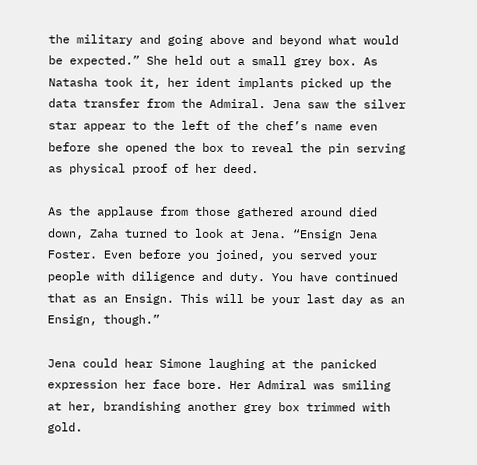the military and going above and beyond what would be expected.” She held out a small grey box. As Natasha took it, her ident implants picked up the data transfer from the Admiral. Jena saw the silver star appear to the left of the chef’s name even before she opened the box to reveal the pin serving as physical proof of her deed.

As the applause from those gathered around died down, Zaha turned to look at Jena. “Ensign Jena Foster. Even before you joined, you served your people with diligence and duty. You have continued that as an Ensign. This will be your last day as an Ensign, though.”

Jena could hear Simone laughing at the panicked expression her face bore. Her Admiral was smiling at her, brandishing another grey box trimmed with gold.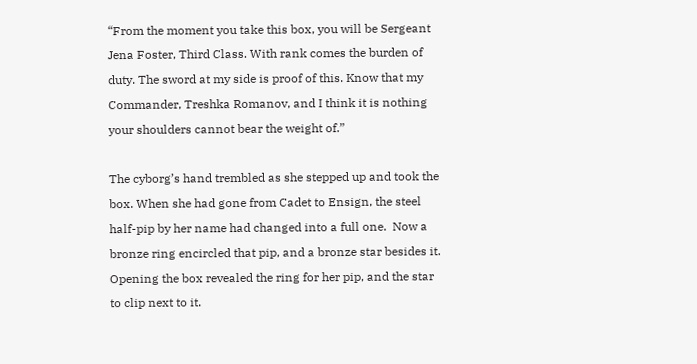“From the moment you take this box, you will be Sergeant Jena Foster, Third Class. With rank comes the burden of duty. The sword at my side is proof of this. Know that my Commander, Treshka Romanov, and I think it is nothing your shoulders cannot bear the weight of.”

The cyborg’s hand trembled as she stepped up and took the box. When she had gone from Cadet to Ensign, the steel half-pip by her name had changed into a full one.  Now a bronze ring encircled that pip, and a bronze star besides it. Opening the box revealed the ring for her pip, and the star to clip next to it.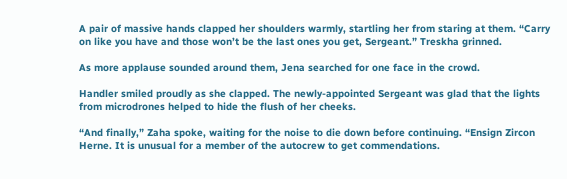A pair of massive hands clapped her shoulders warmly, startling her from staring at them. “Carry on like you have and those won’t be the last ones you get, Sergeant.” Treskha grinned.

As more applause sounded around them, Jena searched for one face in the crowd.

Handler smiled proudly as she clapped. The newly-appointed Sergeant was glad that the lights from microdrones helped to hide the flush of her cheeks.

“And finally,” Zaha spoke, waiting for the noise to die down before continuing. “Ensign Zircon Herne. It is unusual for a member of the autocrew to get commendations.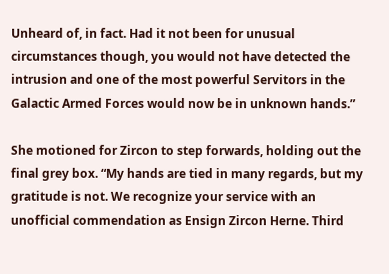Unheard of, in fact. Had it not been for unusual circumstances though, you would not have detected the intrusion and one of the most powerful Servitors in the Galactic Armed Forces would now be in unknown hands.”

She motioned for Zircon to step forwards, holding out the final grey box. “My hands are tied in many regards, but my gratitude is not. We recognize your service with an unofficial commendation as Ensign Zircon Herne. Third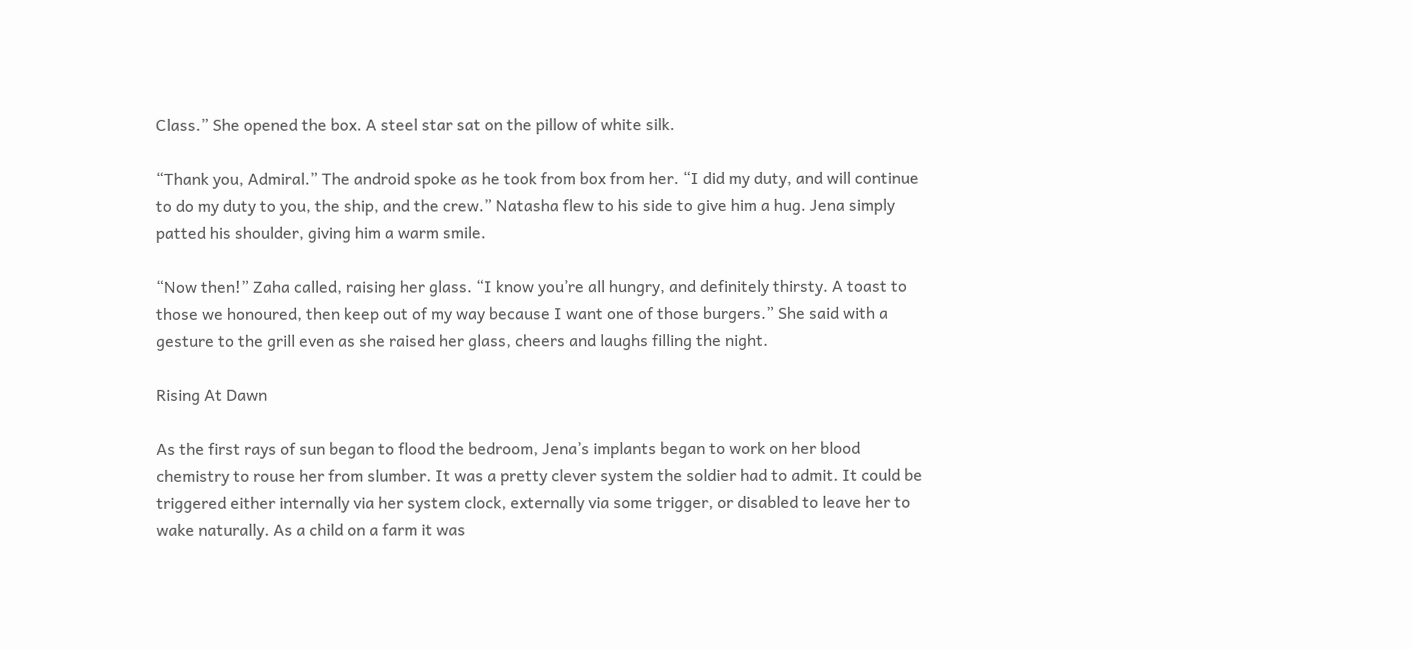Class.” She opened the box. A steel star sat on the pillow of white silk.

“Thank you, Admiral.” The android spoke as he took from box from her. “I did my duty, and will continue to do my duty to you, the ship, and the crew.” Natasha flew to his side to give him a hug. Jena simply patted his shoulder, giving him a warm smile.

“Now then!” Zaha called, raising her glass. “I know you’re all hungry, and definitely thirsty. A toast to those we honoured, then keep out of my way because I want one of those burgers.” She said with a gesture to the grill even as she raised her glass, cheers and laughs filling the night.

Rising At Dawn

As the first rays of sun began to flood the bedroom, Jena’s implants began to work on her blood chemistry to rouse her from slumber. It was a pretty clever system the soldier had to admit. It could be triggered either internally via her system clock, externally via some trigger, or disabled to leave her to wake naturally. As a child on a farm it was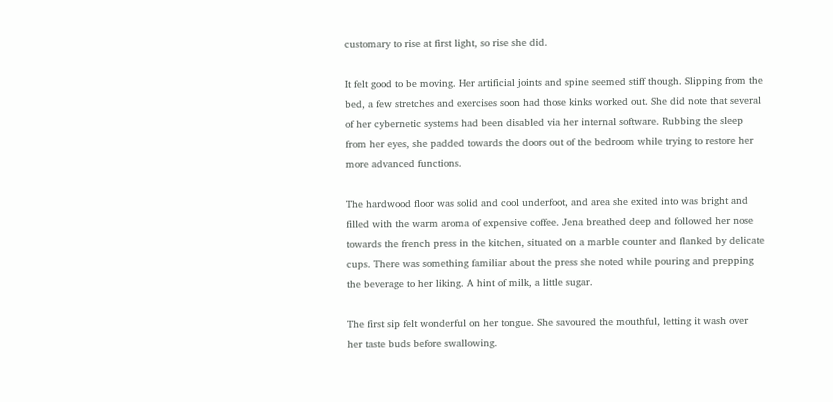customary to rise at first light, so rise she did.

It felt good to be moving. Her artificial joints and spine seemed stiff though. Slipping from the bed, a few stretches and exercises soon had those kinks worked out. She did note that several of her cybernetic systems had been disabled via her internal software. Rubbing the sleep from her eyes, she padded towards the doors out of the bedroom while trying to restore her more advanced functions.

The hardwood floor was solid and cool underfoot, and area she exited into was bright and filled with the warm aroma of expensive coffee. Jena breathed deep and followed her nose towards the french press in the kitchen, situated on a marble counter and flanked by delicate cups. There was something familiar about the press she noted while pouring and prepping the beverage to her liking. A hint of milk, a little sugar.

The first sip felt wonderful on her tongue. She savoured the mouthful, letting it wash over her taste buds before swallowing.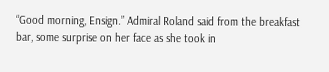“Good morning, Ensign.” Admiral Roland said from the breakfast bar, some surprise on her face as she took in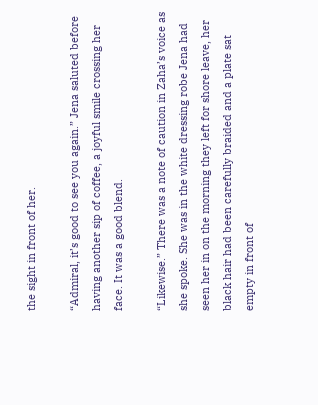the sight in front of her.

“Admiral, it’s good to see you again.” Jena saluted before having another sip of coffee, a joyful smile crossing her face. It was a good blend.

“Likewise.” There was a note of caution in Zaha’s voice as she spoke. She was in the white dressing robe Jena had seen her in on the morning they left for shore leave, her black hair had been carefully braided and a plate sat empty in front of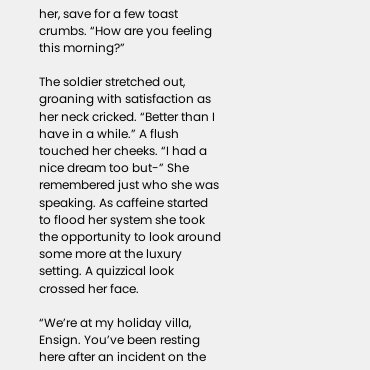her, save for a few toast crumbs. “How are you feeling this morning?”

The soldier stretched out, groaning with satisfaction as her neck cricked. “Better than I have in a while.” A flush touched her cheeks. “I had a nice dream too but-” She remembered just who she was speaking. As caffeine started to flood her system she took the opportunity to look around some more at the luxury setting. A quizzical look crossed her face.

“We’re at my holiday villa, Ensign. You’ve been resting here after an incident on the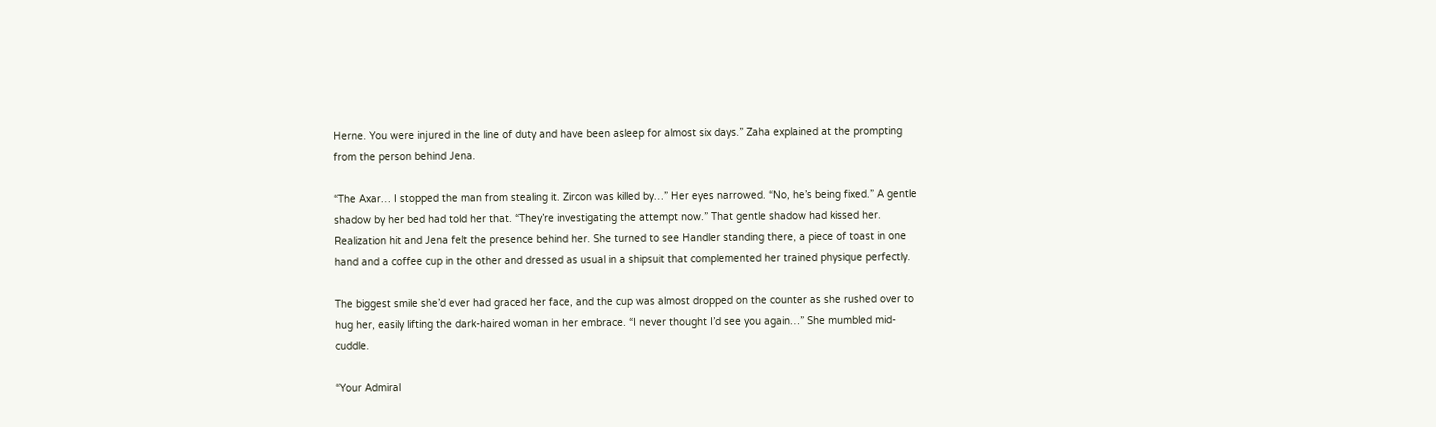Herne. You were injured in the line of duty and have been asleep for almost six days.” Zaha explained at the prompting from the person behind Jena.

“The Axar… I stopped the man from stealing it. Zircon was killed by…” Her eyes narrowed. “No, he’s being fixed.” A gentle shadow by her bed had told her that. “They’re investigating the attempt now.” That gentle shadow had kissed her. Realization hit and Jena felt the presence behind her. She turned to see Handler standing there, a piece of toast in one hand and a coffee cup in the other and dressed as usual in a shipsuit that complemented her trained physique perfectly.

The biggest smile she’d ever had graced her face, and the cup was almost dropped on the counter as she rushed over to hug her, easily lifting the dark-haired woman in her embrace. “I never thought I’d see you again…” She mumbled mid-cuddle.

“Your Admiral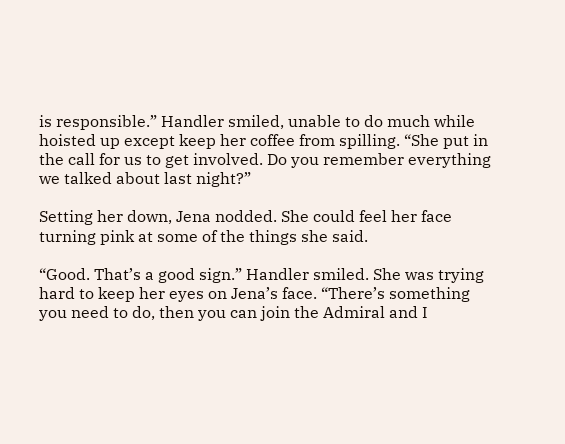is responsible.” Handler smiled, unable to do much while hoisted up except keep her coffee from spilling. “She put in the call for us to get involved. Do you remember everything we talked about last night?”

Setting her down, Jena nodded. She could feel her face turning pink at some of the things she said.

“Good. That’s a good sign.” Handler smiled. She was trying hard to keep her eyes on Jena’s face. “There’s something you need to do, then you can join the Admiral and I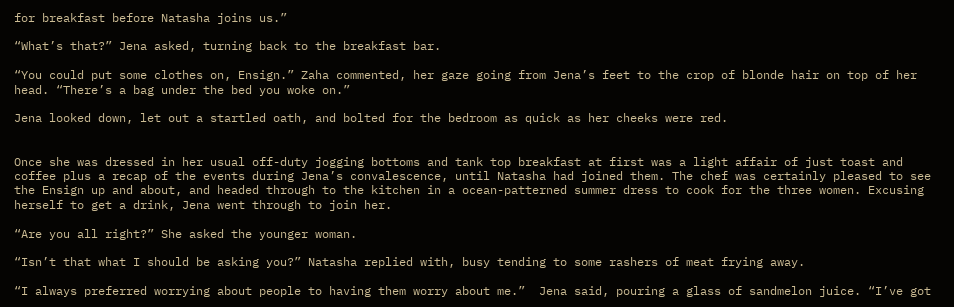for breakfast before Natasha joins us.”

“What’s that?” Jena asked, turning back to the breakfast bar.

“You could put some clothes on, Ensign.” Zaha commented, her gaze going from Jena’s feet to the crop of blonde hair on top of her head. “There’s a bag under the bed you woke on.”

Jena looked down, let out a startled oath, and bolted for the bedroom as quick as her cheeks were red.


Once she was dressed in her usual off-duty jogging bottoms and tank top breakfast at first was a light affair of just toast and coffee plus a recap of the events during Jena’s convalescence, until Natasha had joined them. The chef was certainly pleased to see the Ensign up and about, and headed through to the kitchen in a ocean-patterned summer dress to cook for the three women. Excusing herself to get a drink, Jena went through to join her.

“Are you all right?” She asked the younger woman.

“Isn’t that what I should be asking you?” Natasha replied with, busy tending to some rashers of meat frying away.

“I always preferred worrying about people to having them worry about me.”  Jena said, pouring a glass of sandmelon juice. “I’ve got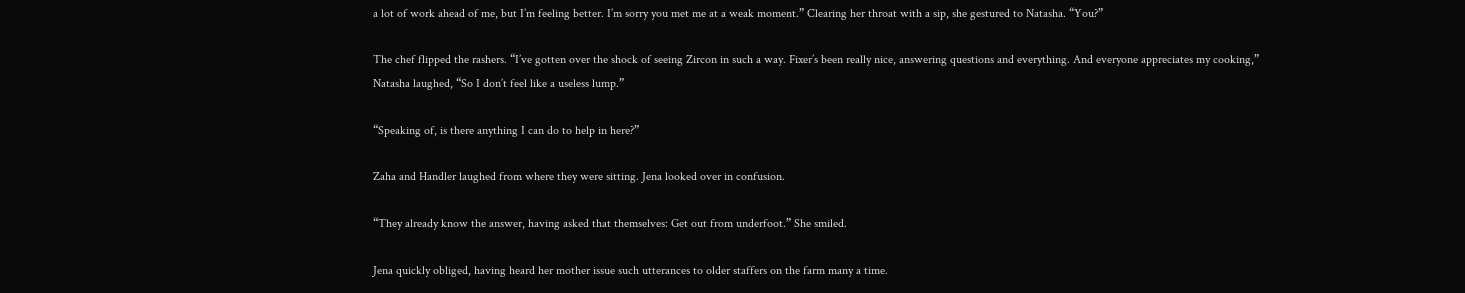a lot of work ahead of me, but I’m feeling better. I’m sorry you met me at a weak moment.” Clearing her throat with a sip, she gestured to Natasha. “You?”

The chef flipped the rashers. “I’ve gotten over the shock of seeing Zircon in such a way. Fixer’s been really nice, answering questions and everything. And everyone appreciates my cooking,” Natasha laughed, “So I don’t feel like a useless lump.”

“Speaking of, is there anything I can do to help in here?”

Zaha and Handler laughed from where they were sitting. Jena looked over in confusion.

“They already know the answer, having asked that themselves: Get out from underfoot.” She smiled.

Jena quickly obliged, having heard her mother issue such utterances to older staffers on the farm many a time.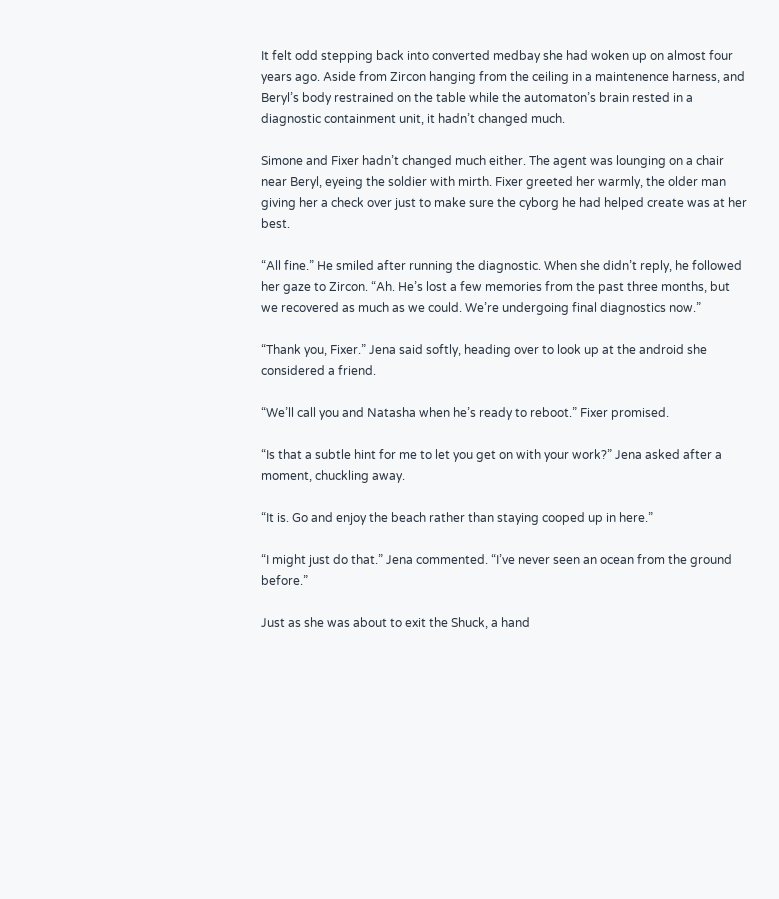It felt odd stepping back into converted medbay she had woken up on almost four years ago. Aside from Zircon hanging from the ceiling in a maintenence harness, and Beryl’s body restrained on the table while the automaton’s brain rested in a diagnostic containment unit, it hadn’t changed much.

Simone and Fixer hadn’t changed much either. The agent was lounging on a chair near Beryl, eyeing the soldier with mirth. Fixer greeted her warmly, the older man giving her a check over just to make sure the cyborg he had helped create was at her best.

“All fine.” He smiled after running the diagnostic. When she didn’t reply, he followed her gaze to Zircon. “Ah. He’s lost a few memories from the past three months, but we recovered as much as we could. We’re undergoing final diagnostics now.”

“Thank you, Fixer.” Jena said softly, heading over to look up at the android she considered a friend.

“We’ll call you and Natasha when he’s ready to reboot.” Fixer promised.

“Is that a subtle hint for me to let you get on with your work?” Jena asked after a moment, chuckling away.

“It is. Go and enjoy the beach rather than staying cooped up in here.”

“I might just do that.” Jena commented. “I’ve never seen an ocean from the ground before.”

Just as she was about to exit the Shuck, a hand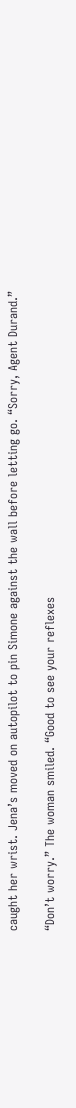caught her wrist. Jena’s moved on autopilot to pin Simone against the wall before letting go. “Sorry, Agent Durand.”

“Don’t worry.” The woman smiled. “Good to see your reflexes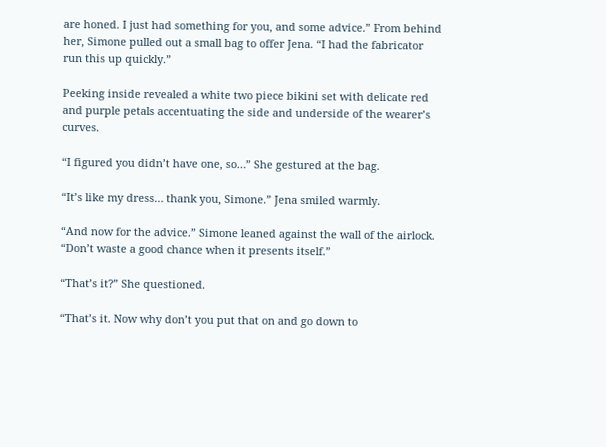are honed. I just had something for you, and some advice.” From behind her, Simone pulled out a small bag to offer Jena. “I had the fabricator run this up quickly.”

Peeking inside revealed a white two piece bikini set with delicate red and purple petals accentuating the side and underside of the wearer’s curves.

“I figured you didn’t have one, so…” She gestured at the bag.

“It’s like my dress… thank you, Simone.” Jena smiled warmly.

“And now for the advice.” Simone leaned against the wall of the airlock. “Don’t waste a good chance when it presents itself.”

“That’s it?” She questioned.

“That’s it. Now why don’t you put that on and go down to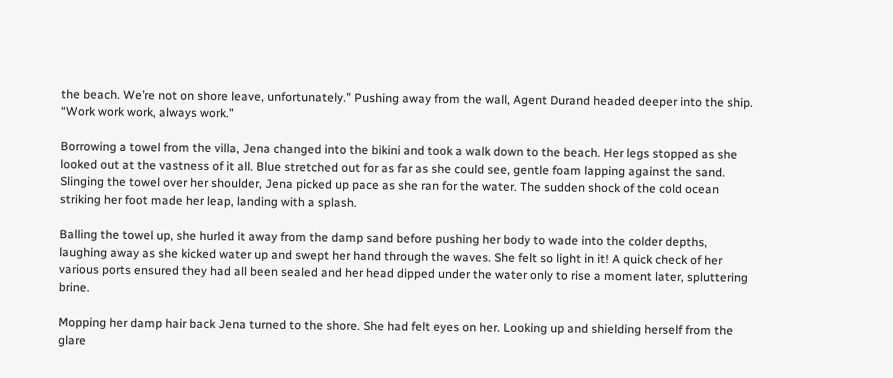the beach. We’re not on shore leave, unfortunately.” Pushing away from the wall, Agent Durand headed deeper into the ship. “Work work work, always work.”

Borrowing a towel from the villa, Jena changed into the bikini and took a walk down to the beach. Her legs stopped as she looked out at the vastness of it all. Blue stretched out for as far as she could see, gentle foam lapping against the sand. Slinging the towel over her shoulder, Jena picked up pace as she ran for the water. The sudden shock of the cold ocean striking her foot made her leap, landing with a splash.

Balling the towel up, she hurled it away from the damp sand before pushing her body to wade into the colder depths, laughing away as she kicked water up and swept her hand through the waves. She felt so light in it! A quick check of her various ports ensured they had all been sealed and her head dipped under the water only to rise a moment later, spluttering brine.

Mopping her damp hair back Jena turned to the shore. She had felt eyes on her. Looking up and shielding herself from the glare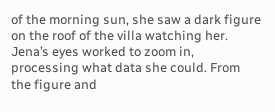of the morning sun, she saw a dark figure on the roof of the villa watching her. Jena’s eyes worked to zoom in, processing what data she could. From the figure and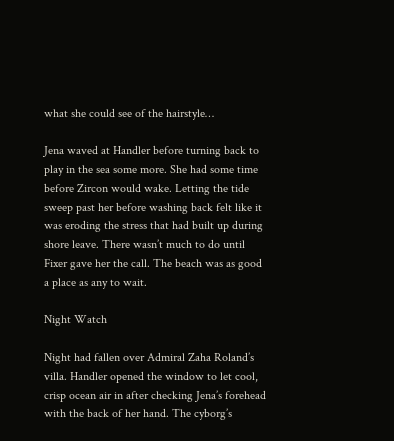what she could see of the hairstyle…

Jena waved at Handler before turning back to play in the sea some more. She had some time before Zircon would wake. Letting the tide sweep past her before washing back felt like it was eroding the stress that had built up during shore leave. There wasn’t much to do until Fixer gave her the call. The beach was as good a place as any to wait.

Night Watch

Night had fallen over Admiral Zaha Roland’s villa. Handler opened the window to let cool, crisp ocean air in after checking Jena’s forehead with the back of her hand. The cyborg’s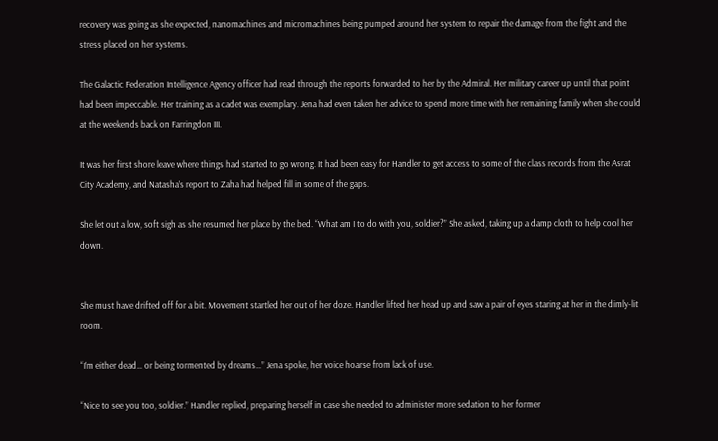recovery was going as she expected, nanomachines and micromachines being pumped around her system to repair the damage from the fight and the stress placed on her systems.

The Galactic Federation Intelligence Agency officer had read through the reports forwarded to her by the Admiral. Her military career up until that point had been impeccable. Her training as a cadet was exemplary. Jena had even taken her advice to spend more time with her remaining family when she could at the weekends back on Farringdon III.

It was her first shore leave where things had started to go wrong. It had been easy for Handler to get access to some of the class records from the Asrat City Academy, and Natasha’s report to Zaha had helped fill in some of the gaps.

She let out a low, soft sigh as she resumed her place by the bed. “What am I to do with you, soldier?” She asked, taking up a damp cloth to help cool her down.


She must have drifted off for a bit. Movement startled her out of her doze. Handler lifted her head up and saw a pair of eyes staring at her in the dimly-lit room.

“I’m either dead… or being tormented by dreams…” Jena spoke, her voice hoarse from lack of use.

“Nice to see you too, soldier.” Handler replied, preparing herself in case she needed to administer more sedation to her former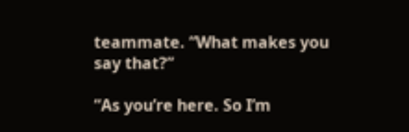teammate. “What makes you say that?”

“As you’re here. So I’m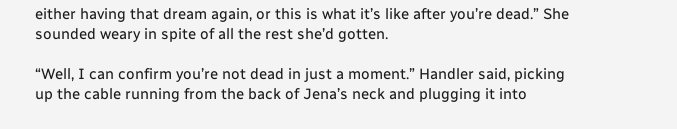either having that dream again, or this is what it’s like after you’re dead.” She sounded weary in spite of all the rest she’d gotten.

“Well, I can confirm you’re not dead in just a moment.” Handler said, picking up the cable running from the back of Jena’s neck and plugging it into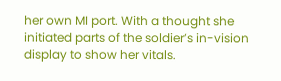her own MI port. With a thought she initiated parts of the soldier’s in-vision display to show her vitals.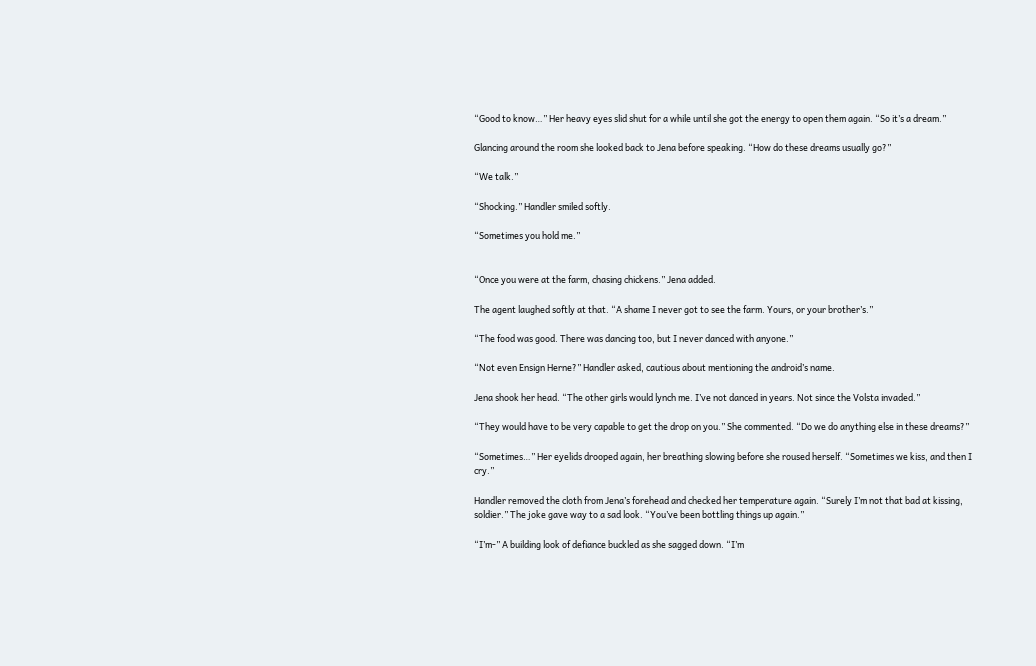“Good to know…” Her heavy eyes slid shut for a while until she got the energy to open them again. “So it’s a dream.”

Glancing around the room she looked back to Jena before speaking. “How do these dreams usually go?”

“We talk.”

“Shocking.” Handler smiled softly.

“Sometimes you hold me.”


“Once you were at the farm, chasing chickens.” Jena added.

The agent laughed softly at that. “A shame I never got to see the farm. Yours, or your brother’s.”

“The food was good. There was dancing too, but I never danced with anyone.”

“Not even Ensign Herne?” Handler asked, cautious about mentioning the android’s name.

Jena shook her head. “The other girls would lynch me. I’ve not danced in years. Not since the Volsta invaded.”

“They would have to be very capable to get the drop on you.” She commented. “Do we do anything else in these dreams?”

“Sometimes…” Her eyelids drooped again, her breathing slowing before she roused herself. “Sometimes we kiss, and then I cry.”

Handler removed the cloth from Jena’s forehead and checked her temperature again. “Surely I’m not that bad at kissing, soldier.” The joke gave way to a sad look. “You’ve been bottling things up again.”

“I’m-” A building look of defiance buckled as she sagged down. “I’m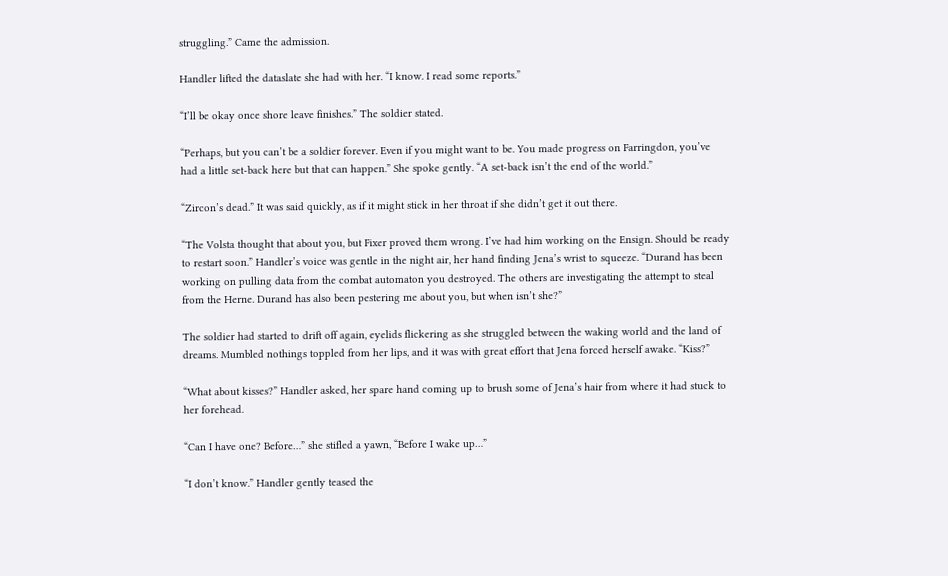struggling.” Came the admission.

Handler lifted the dataslate she had with her. “I know. I read some reports.”

“I’ll be okay once shore leave finishes.” The soldier stated.

“Perhaps, but you can’t be a soldier forever. Even if you might want to be. You made progress on Farringdon, you’ve had a little set-back here but that can happen.” She spoke gently. “A set-back isn’t the end of the world.”

“Zircon’s dead.” It was said quickly, as if it might stick in her throat if she didn’t get it out there.

“The Volsta thought that about you, but Fixer proved them wrong. I’ve had him working on the Ensign. Should be ready to restart soon.” Handler’s voice was gentle in the night air, her hand finding Jena’s wrist to squeeze. “Durand has been working on pulling data from the combat automaton you destroyed. The others are investigating the attempt to steal from the Herne. Durand has also been pestering me about you, but when isn’t she?”

The soldier had started to drift off again, eyelids flickering as she struggled between the waking world and the land of dreams. Mumbled nothings toppled from her lips, and it was with great effort that Jena forced herself awake. “Kiss?”

“What about kisses?” Handler asked, her spare hand coming up to brush some of Jena’s hair from where it had stuck to her forehead.

“Can I have one? Before…” she stifled a yawn, “Before I wake up…”

“I don’t know.” Handler gently teased the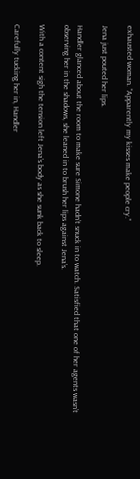exhausted woman. “Apparently my kisses make people cry.”

Jena just pouted her lips.

Handler glanced about the room to make sure Simone hadn’t snuck in to watch. Satisfied that one of her agents wasn’t observing her in the shadows, she leaned in to brush her lips against Jena’s.

With a content sigh the tension left Jena’s body as she sunk back to sleep.

Carefully tucking her in, Handler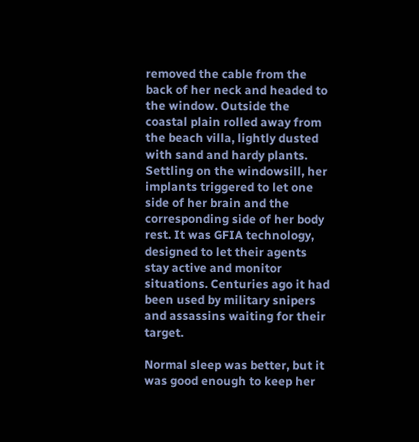removed the cable from the back of her neck and headed to the window. Outside the coastal plain rolled away from the beach villa, lightly dusted with sand and hardy plants. Settling on the windowsill, her implants triggered to let one side of her brain and the corresponding side of her body rest. It was GFIA technology, designed to let their agents stay active and monitor situations. Centuries ago it had been used by military snipers and assassins waiting for their target.

Normal sleep was better, but it was good enough to keep her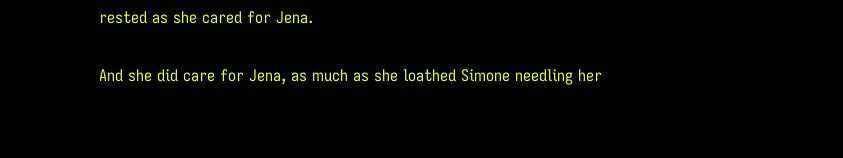rested as she cared for Jena.

And she did care for Jena, as much as she loathed Simone needling her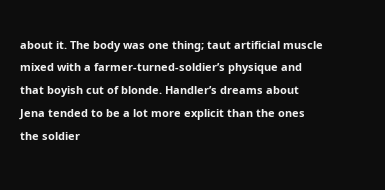about it. The body was one thing; taut artificial muscle mixed with a farmer-turned-soldier’s physique and  that boyish cut of blonde. Handler’s dreams about Jena tended to be a lot more explicit than the ones the soldier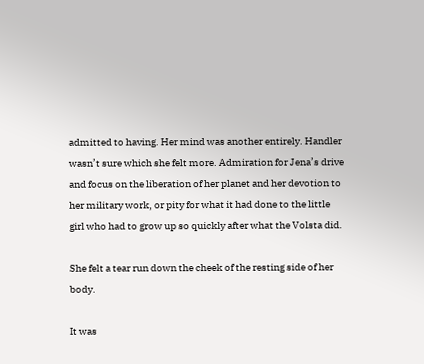admitted to having. Her mind was another entirely. Handler wasn’t sure which she felt more. Admiration for Jena’s drive and focus on the liberation of her planet and her devotion to her military work, or pity for what it had done to the little girl who had to grow up so quickly after what the Volsta did.

She felt a tear run down the cheek of the resting side of her body.

It was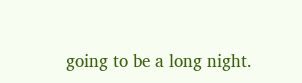going to be a long night.